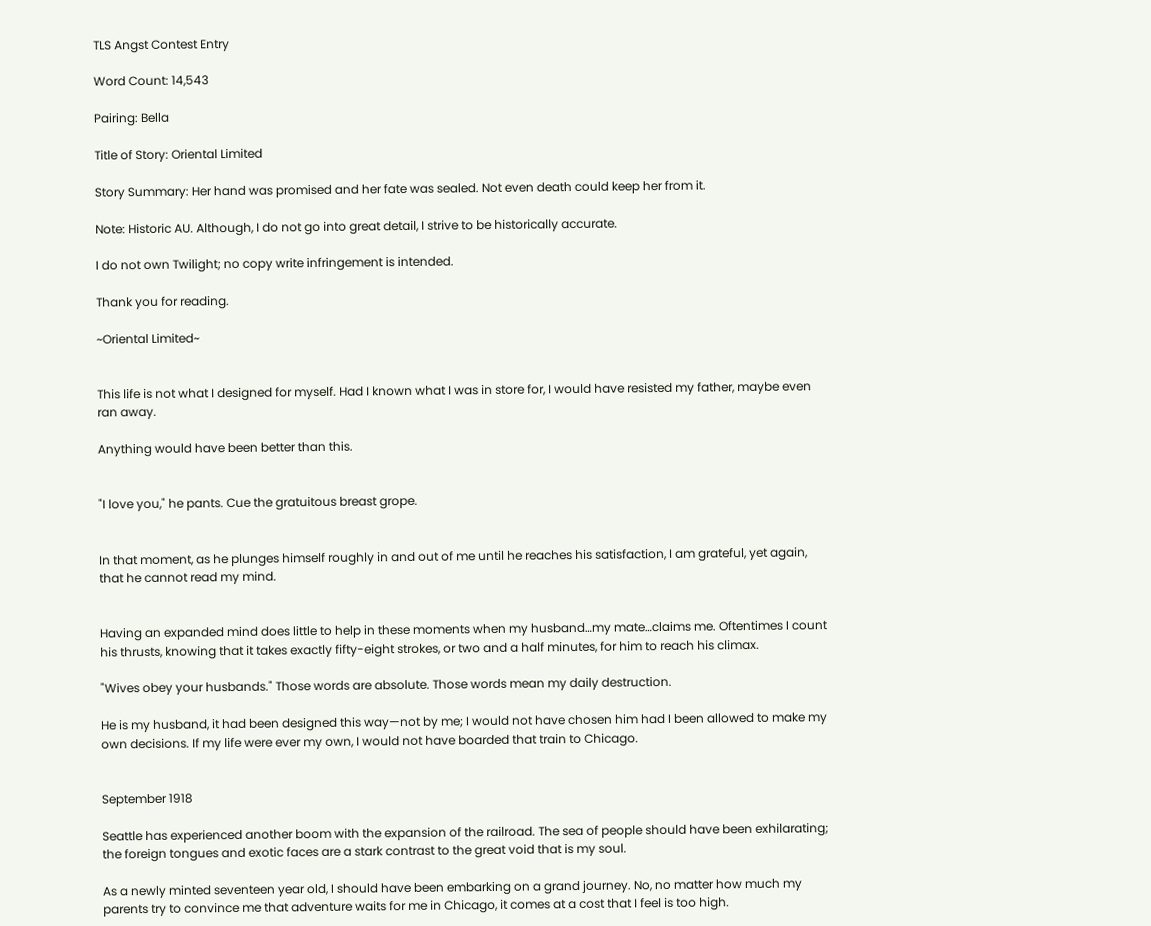TLS Angst Contest Entry

Word Count: 14,543

Pairing: Bella

Title of Story: Oriental Limited

Story Summary: Her hand was promised and her fate was sealed. Not even death could keep her from it.

Note: Historic AU. Although, I do not go into great detail, I strive to be historically accurate.

I do not own Twilight; no copy write infringement is intended.

Thank you for reading.

~Oriental Limited~


This life is not what I designed for myself. Had I known what I was in store for, I would have resisted my father, maybe even ran away.

Anything would have been better than this.


"I love you," he pants. Cue the gratuitous breast grope.


In that moment, as he plunges himself roughly in and out of me until he reaches his satisfaction, I am grateful, yet again, that he cannot read my mind.


Having an expanded mind does little to help in these moments when my husband…my mate…claims me. Oftentimes I count his thrusts, knowing that it takes exactly fifty-eight strokes, or two and a half minutes, for him to reach his climax.

"Wives obey your husbands." Those words are absolute. Those words mean my daily destruction.

He is my husband, it had been designed this way—not by me; I would not have chosen him had I been allowed to make my own decisions. If my life were ever my own, I would not have boarded that train to Chicago.


September 1918

Seattle has experienced another boom with the expansion of the railroad. The sea of people should have been exhilarating; the foreign tongues and exotic faces are a stark contrast to the great void that is my soul.

As a newly minted seventeen year old, I should have been embarking on a grand journey. No, no matter how much my parents try to convince me that adventure waits for me in Chicago, it comes at a cost that I feel is too high.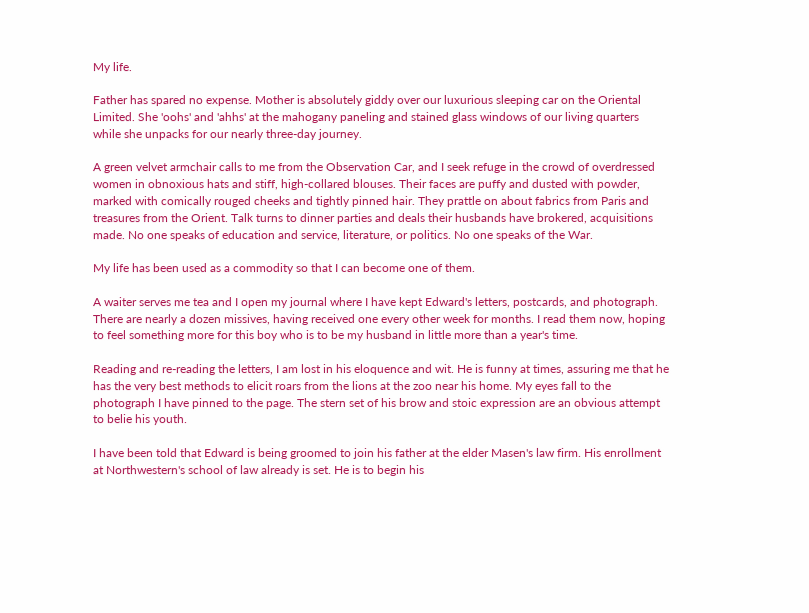My life.

Father has spared no expense. Mother is absolutely giddy over our luxurious sleeping car on the Oriental Limited. She 'oohs' and 'ahhs' at the mahogany paneling and stained glass windows of our living quarters while she unpacks for our nearly three-day journey.

A green velvet armchair calls to me from the Observation Car, and I seek refuge in the crowd of overdressed women in obnoxious hats and stiff, high-collared blouses. Their faces are puffy and dusted with powder, marked with comically rouged cheeks and tightly pinned hair. They prattle on about fabrics from Paris and treasures from the Orient. Talk turns to dinner parties and deals their husbands have brokered, acquisitions made. No one speaks of education and service, literature, or politics. No one speaks of the War.

My life has been used as a commodity so that I can become one of them.

A waiter serves me tea and I open my journal where I have kept Edward's letters, postcards, and photograph. There are nearly a dozen missives, having received one every other week for months. I read them now, hoping to feel something more for this boy who is to be my husband in little more than a year's time.

Reading and re-reading the letters, I am lost in his eloquence and wit. He is funny at times, assuring me that he has the very best methods to elicit roars from the lions at the zoo near his home. My eyes fall to the photograph I have pinned to the page. The stern set of his brow and stoic expression are an obvious attempt to belie his youth.

I have been told that Edward is being groomed to join his father at the elder Masen's law firm. His enrollment at Northwestern's school of law already is set. He is to begin his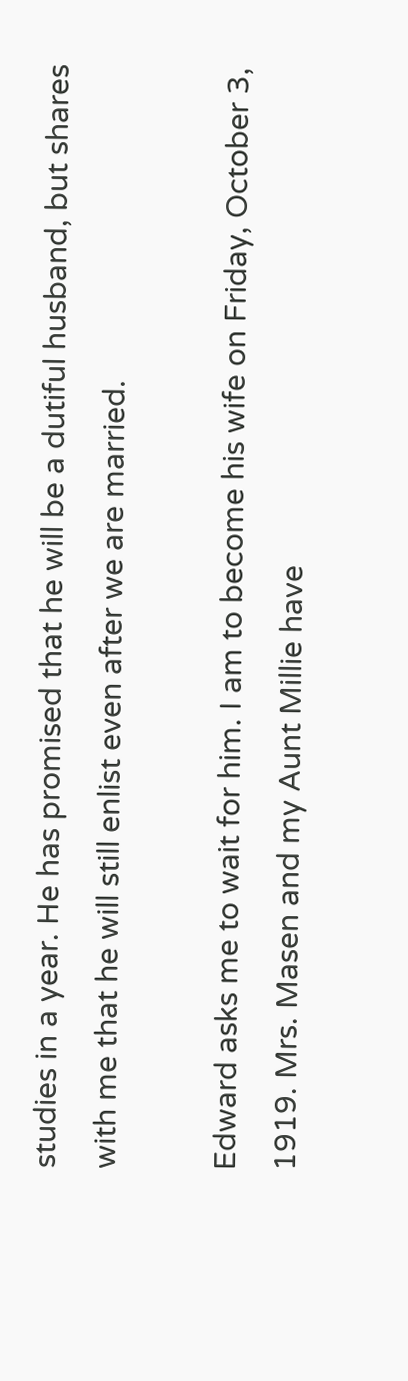studies in a year. He has promised that he will be a dutiful husband, but shares with me that he will still enlist even after we are married.

Edward asks me to wait for him. I am to become his wife on Friday, October 3, 1919. Mrs. Masen and my Aunt Millie have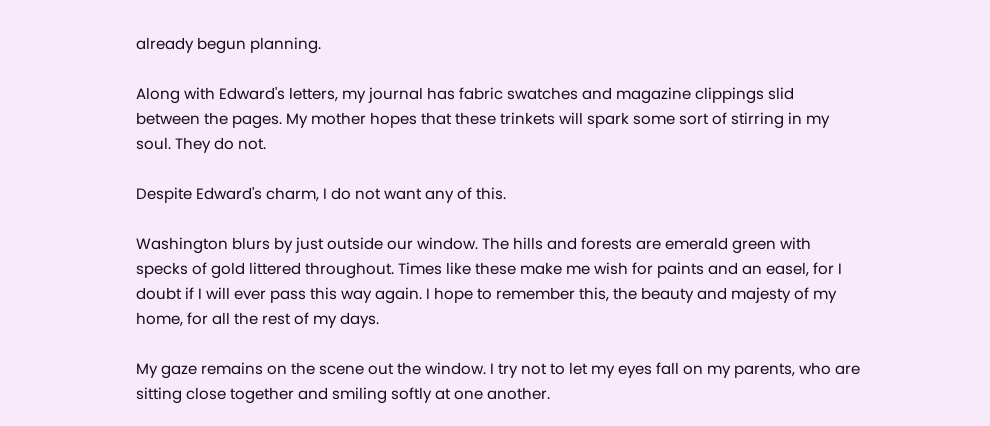already begun planning.

Along with Edward's letters, my journal has fabric swatches and magazine clippings slid between the pages. My mother hopes that these trinkets will spark some sort of stirring in my soul. They do not.

Despite Edward's charm, I do not want any of this.

Washington blurs by just outside our window. The hills and forests are emerald green with specks of gold littered throughout. Times like these make me wish for paints and an easel, for I doubt if I will ever pass this way again. I hope to remember this, the beauty and majesty of my home, for all the rest of my days.

My gaze remains on the scene out the window. I try not to let my eyes fall on my parents, who are sitting close together and smiling softly at one another.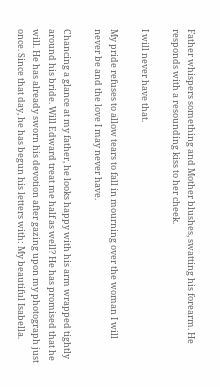Father whispers something and Mother blushes, swatting his forearm. He responds with a resounding kiss to her cheek.

I will never have that.

My pride refuses to allow tears to fall in mourning over the woman I will never be and the love I may never have.

Chancing a glance at my father, he looks happy with his arm wrapped tightly around his bride. Will Edward treat me half as well? He has promised that he will. He has already sworn his devotion after gazing upon my photograph just once. Since that day, he has begun his letters with: My beautiful Isabella.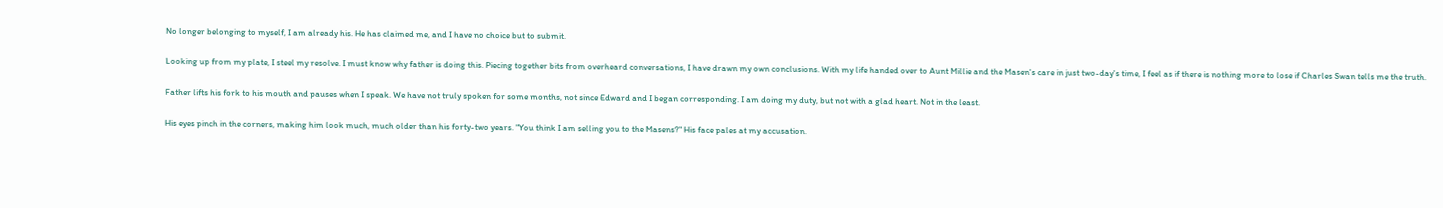No longer belonging to myself, I am already his. He has claimed me, and I have no choice but to submit.

Looking up from my plate, I steel my resolve. I must know why father is doing this. Piecing together bits from overheard conversations, I have drawn my own conclusions. With my life handed over to Aunt Millie and the Masen's care in just two-day's time, I feel as if there is nothing more to lose if Charles Swan tells me the truth.

Father lifts his fork to his mouth and pauses when I speak. We have not truly spoken for some months, not since Edward and I began corresponding. I am doing my duty, but not with a glad heart. Not in the least.

His eyes pinch in the corners, making him look much, much older than his forty-two years. "You think I am selling you to the Masens?" His face pales at my accusation.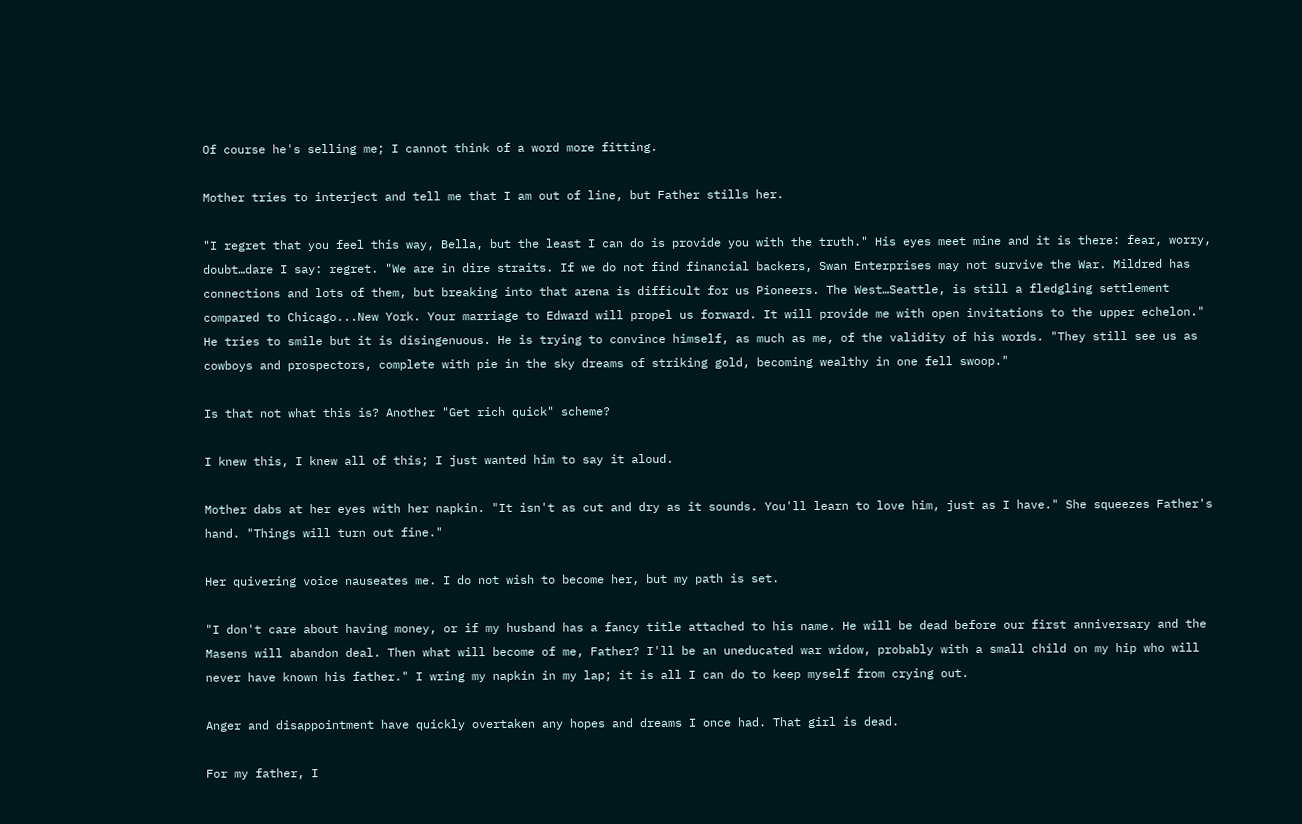Of course he's selling me; I cannot think of a word more fitting.

Mother tries to interject and tell me that I am out of line, but Father stills her.

"I regret that you feel this way, Bella, but the least I can do is provide you with the truth." His eyes meet mine and it is there: fear, worry, doubt…dare I say: regret. "We are in dire straits. If we do not find financial backers, Swan Enterprises may not survive the War. Mildred has connections and lots of them, but breaking into that arena is difficult for us Pioneers. The West…Seattle, is still a fledgling settlement compared to Chicago...New York. Your marriage to Edward will propel us forward. It will provide me with open invitations to the upper echelon." He tries to smile but it is disingenuous. He is trying to convince himself, as much as me, of the validity of his words. "They still see us as cowboys and prospectors, complete with pie in the sky dreams of striking gold, becoming wealthy in one fell swoop."

Is that not what this is? Another "Get rich quick" scheme?

I knew this, I knew all of this; I just wanted him to say it aloud.

Mother dabs at her eyes with her napkin. "It isn't as cut and dry as it sounds. You'll learn to love him, just as I have." She squeezes Father's hand. "Things will turn out fine."

Her quivering voice nauseates me. I do not wish to become her, but my path is set.

"I don't care about having money, or if my husband has a fancy title attached to his name. He will be dead before our first anniversary and the Masens will abandon deal. Then what will become of me, Father? I'll be an uneducated war widow, probably with a small child on my hip who will never have known his father." I wring my napkin in my lap; it is all I can do to keep myself from crying out.

Anger and disappointment have quickly overtaken any hopes and dreams I once had. That girl is dead.

For my father, I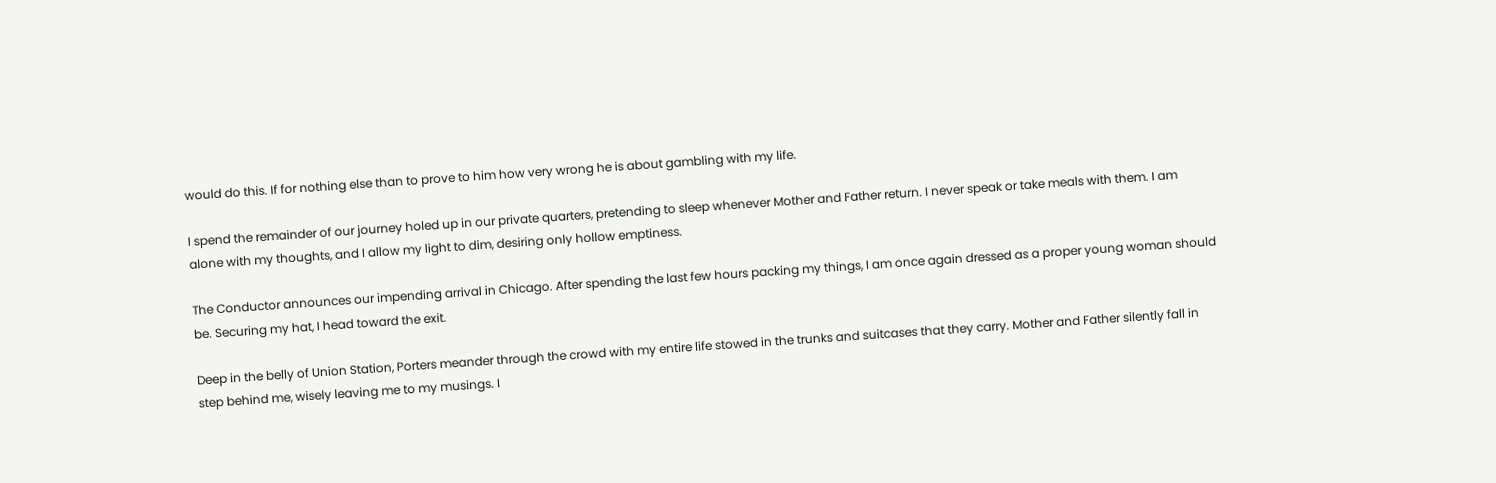would do this. If for nothing else than to prove to him how very wrong he is about gambling with my life.

I spend the remainder of our journey holed up in our private quarters, pretending to sleep whenever Mother and Father return. I never speak or take meals with them. I am alone with my thoughts, and I allow my light to dim, desiring only hollow emptiness.

The Conductor announces our impending arrival in Chicago. After spending the last few hours packing my things, I am once again dressed as a proper young woman should be. Securing my hat, I head toward the exit.

Deep in the belly of Union Station, Porters meander through the crowd with my entire life stowed in the trunks and suitcases that they carry. Mother and Father silently fall in step behind me, wisely leaving me to my musings. I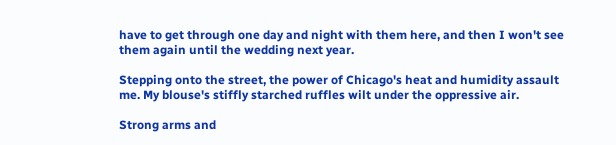have to get through one day and night with them here, and then I won't see them again until the wedding next year.

Stepping onto the street, the power of Chicago's heat and humidity assault me. My blouse's stiffly starched ruffles wilt under the oppressive air.

Strong arms and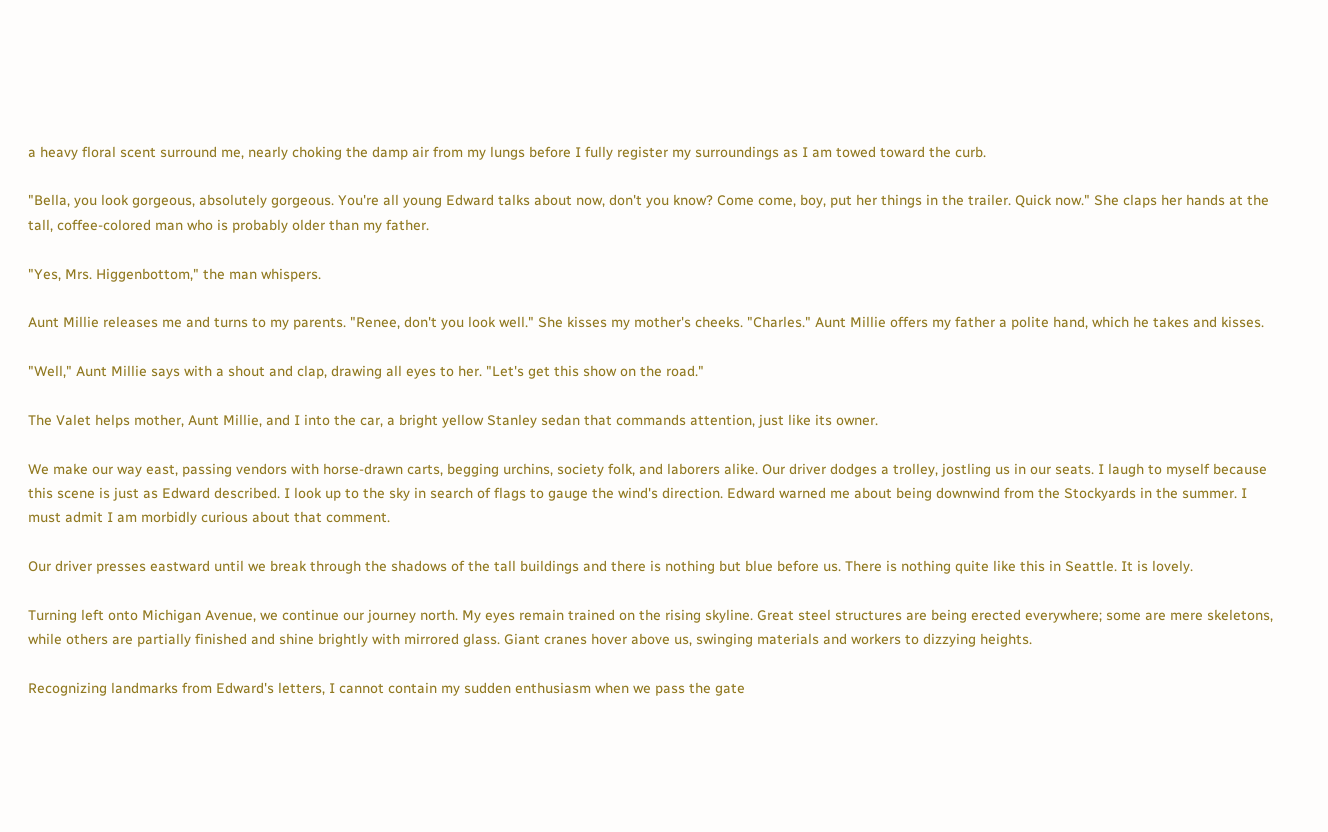a heavy floral scent surround me, nearly choking the damp air from my lungs before I fully register my surroundings as I am towed toward the curb.

"Bella, you look gorgeous, absolutely gorgeous. You're all young Edward talks about now, don't you know? Come come, boy, put her things in the trailer. Quick now." She claps her hands at the tall, coffee-colored man who is probably older than my father.

"Yes, Mrs. Higgenbottom," the man whispers.

Aunt Millie releases me and turns to my parents. "Renee, don't you look well." She kisses my mother's cheeks. "Charles." Aunt Millie offers my father a polite hand, which he takes and kisses.

"Well," Aunt Millie says with a shout and clap, drawing all eyes to her. "Let's get this show on the road."

The Valet helps mother, Aunt Millie, and I into the car, a bright yellow Stanley sedan that commands attention, just like its owner.

We make our way east, passing vendors with horse-drawn carts, begging urchins, society folk, and laborers alike. Our driver dodges a trolley, jostling us in our seats. I laugh to myself because this scene is just as Edward described. I look up to the sky in search of flags to gauge the wind's direction. Edward warned me about being downwind from the Stockyards in the summer. I must admit I am morbidly curious about that comment.

Our driver presses eastward until we break through the shadows of the tall buildings and there is nothing but blue before us. There is nothing quite like this in Seattle. It is lovely.

Turning left onto Michigan Avenue, we continue our journey north. My eyes remain trained on the rising skyline. Great steel structures are being erected everywhere; some are mere skeletons, while others are partially finished and shine brightly with mirrored glass. Giant cranes hover above us, swinging materials and workers to dizzying heights.

Recognizing landmarks from Edward's letters, I cannot contain my sudden enthusiasm when we pass the gate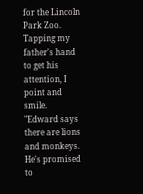for the Lincoln Park Zoo. Tapping my father's hand to get his attention, I point and smile. "Edward says there are lions and monkeys. He's promised to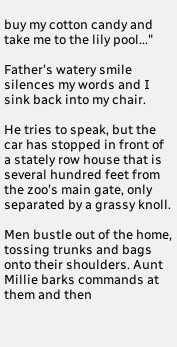buy my cotton candy and take me to the lily pool..."

Father's watery smile silences my words and I sink back into my chair.

He tries to speak, but the car has stopped in front of a stately row house that is several hundred feet from the zoo's main gate, only separated by a grassy knoll.

Men bustle out of the home, tossing trunks and bags onto their shoulders. Aunt Millie barks commands at them and then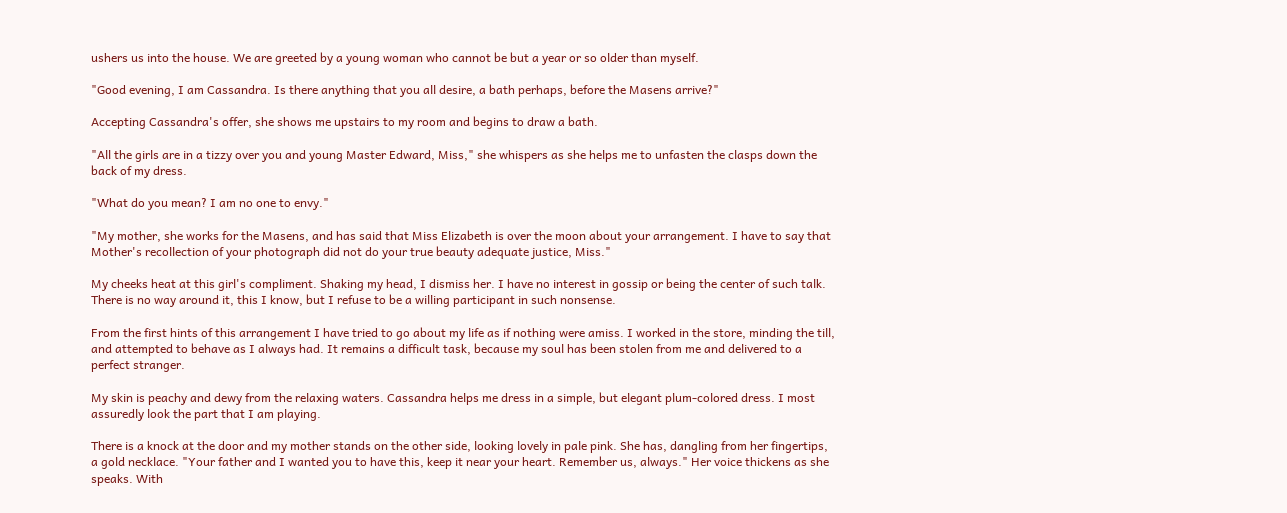ushers us into the house. We are greeted by a young woman who cannot be but a year or so older than myself.

"Good evening, I am Cassandra. Is there anything that you all desire, a bath perhaps, before the Masens arrive?"

Accepting Cassandra's offer, she shows me upstairs to my room and begins to draw a bath.

"All the girls are in a tizzy over you and young Master Edward, Miss," she whispers as she helps me to unfasten the clasps down the back of my dress.

"What do you mean? I am no one to envy."

"My mother, she works for the Masens, and has said that Miss Elizabeth is over the moon about your arrangement. I have to say that Mother's recollection of your photograph did not do your true beauty adequate justice, Miss."

My cheeks heat at this girl's compliment. Shaking my head, I dismiss her. I have no interest in gossip or being the center of such talk. There is no way around it, this I know, but I refuse to be a willing participant in such nonsense.

From the first hints of this arrangement I have tried to go about my life as if nothing were amiss. I worked in the store, minding the till, and attempted to behave as I always had. It remains a difficult task, because my soul has been stolen from me and delivered to a perfect stranger.

My skin is peachy and dewy from the relaxing waters. Cassandra helps me dress in a simple, but elegant plum-colored dress. I most assuredly look the part that I am playing.

There is a knock at the door and my mother stands on the other side, looking lovely in pale pink. She has, dangling from her fingertips, a gold necklace. "Your father and I wanted you to have this, keep it near your heart. Remember us, always." Her voice thickens as she speaks. With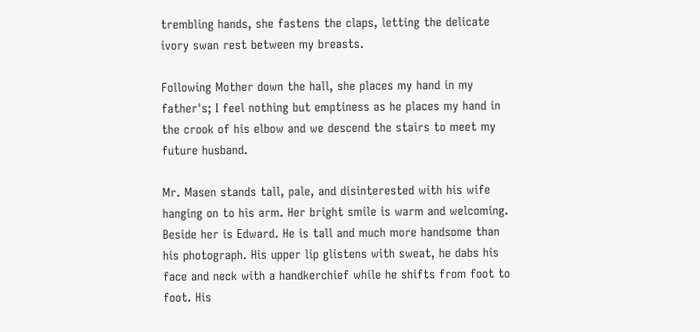trembling hands, she fastens the claps, letting the delicate ivory swan rest between my breasts.

Following Mother down the hall, she places my hand in my father's; I feel nothing but emptiness as he places my hand in the crook of his elbow and we descend the stairs to meet my future husband.

Mr. Masen stands tall, pale, and disinterested with his wife hanging on to his arm. Her bright smile is warm and welcoming. Beside her is Edward. He is tall and much more handsome than his photograph. His upper lip glistens with sweat, he dabs his face and neck with a handkerchief while he shifts from foot to foot. His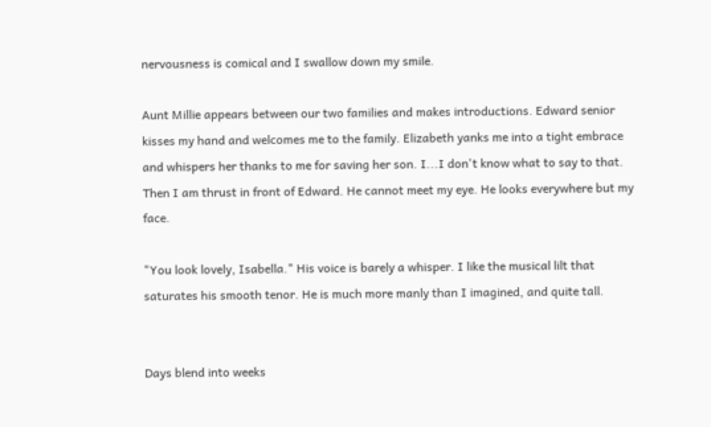nervousness is comical and I swallow down my smile.

Aunt Millie appears between our two families and makes introductions. Edward senior kisses my hand and welcomes me to the family. Elizabeth yanks me into a tight embrace and whispers her thanks to me for saving her son. I...I don't know what to say to that. Then I am thrust in front of Edward. He cannot meet my eye. He looks everywhere but my face.

"You look lovely, Isabella." His voice is barely a whisper. I like the musical lilt that saturates his smooth tenor. He is much more manly than I imagined, and quite tall.


Days blend into weeks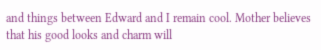and things between Edward and I remain cool. Mother believes that his good looks and charm will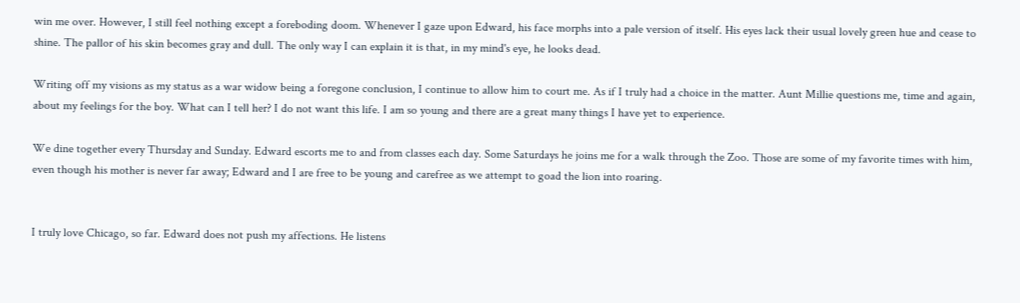win me over. However, I still feel nothing except a foreboding doom. Whenever I gaze upon Edward, his face morphs into a pale version of itself. His eyes lack their usual lovely green hue and cease to shine. The pallor of his skin becomes gray and dull. The only way I can explain it is that, in my mind's eye, he looks dead.

Writing off my visions as my status as a war widow being a foregone conclusion, I continue to allow him to court me. As if I truly had a choice in the matter. Aunt Millie questions me, time and again, about my feelings for the boy. What can I tell her? I do not want this life. I am so young and there are a great many things I have yet to experience.

We dine together every Thursday and Sunday. Edward escorts me to and from classes each day. Some Saturdays he joins me for a walk through the Zoo. Those are some of my favorite times with him, even though his mother is never far away; Edward and I are free to be young and carefree as we attempt to goad the lion into roaring.


I truly love Chicago, so far. Edward does not push my affections. He listens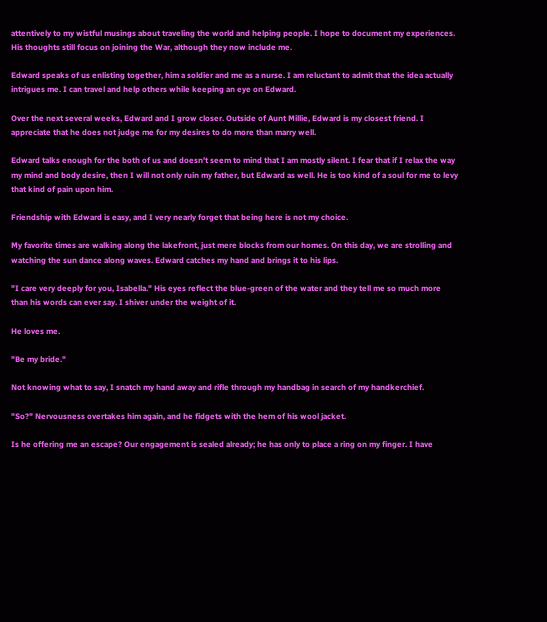attentively to my wistful musings about traveling the world and helping people. I hope to document my experiences. His thoughts still focus on joining the War, although they now include me.

Edward speaks of us enlisting together, him a soldier and me as a nurse. I am reluctant to admit that the idea actually intrigues me. I can travel and help others while keeping an eye on Edward.

Over the next several weeks, Edward and I grow closer. Outside of Aunt Millie, Edward is my closest friend. I appreciate that he does not judge me for my desires to do more than marry well.

Edward talks enough for the both of us and doesn't seem to mind that I am mostly silent. I fear that if I relax the way my mind and body desire, then I will not only ruin my father, but Edward as well. He is too kind of a soul for me to levy that kind of pain upon him.

Friendship with Edward is easy, and I very nearly forget that being here is not my choice.

My favorite times are walking along the lakefront, just mere blocks from our homes. On this day, we are strolling and watching the sun dance along waves. Edward catches my hand and brings it to his lips.

"I care very deeply for you, Isabella." His eyes reflect the blue-green of the water and they tell me so much more than his words can ever say. I shiver under the weight of it.

He loves me.

"Be my bride."

Not knowing what to say, I snatch my hand away and rifle through my handbag in search of my handkerchief.

"So?" Nervousness overtakes him again, and he fidgets with the hem of his wool jacket.

Is he offering me an escape? Our engagement is sealed already; he has only to place a ring on my finger. I have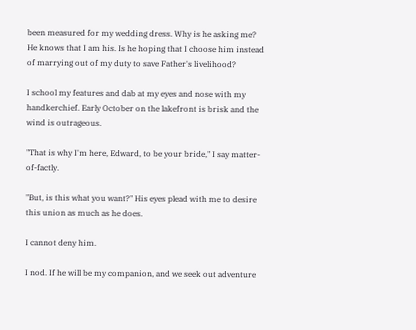been measured for my wedding dress. Why is he asking me? He knows that I am his. Is he hoping that I choose him instead of marrying out of my duty to save Father's livelihood?

I school my features and dab at my eyes and nose with my handkerchief. Early October on the lakefront is brisk and the wind is outrageous.

"That is why I'm here, Edward, to be your bride," I say matter-of-factly.

"But, is this what you want?" His eyes plead with me to desire this union as much as he does.

I cannot deny him.

I nod. If he will be my companion, and we seek out adventure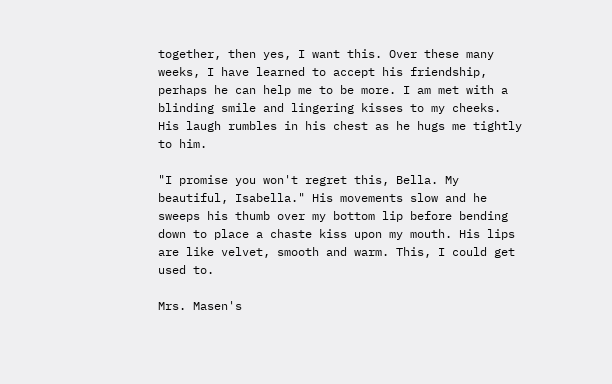together, then yes, I want this. Over these many weeks, I have learned to accept his friendship, perhaps he can help me to be more. I am met with a blinding smile and lingering kisses to my cheeks. His laugh rumbles in his chest as he hugs me tightly to him.

"I promise you won't regret this, Bella. My beautiful, Isabella." His movements slow and he sweeps his thumb over my bottom lip before bending down to place a chaste kiss upon my mouth. His lips are like velvet, smooth and warm. This, I could get used to.

Mrs. Masen's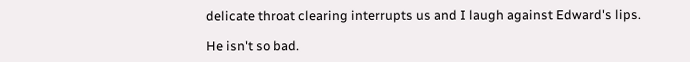delicate throat clearing interrupts us and I laugh against Edward's lips.

He isn't so bad.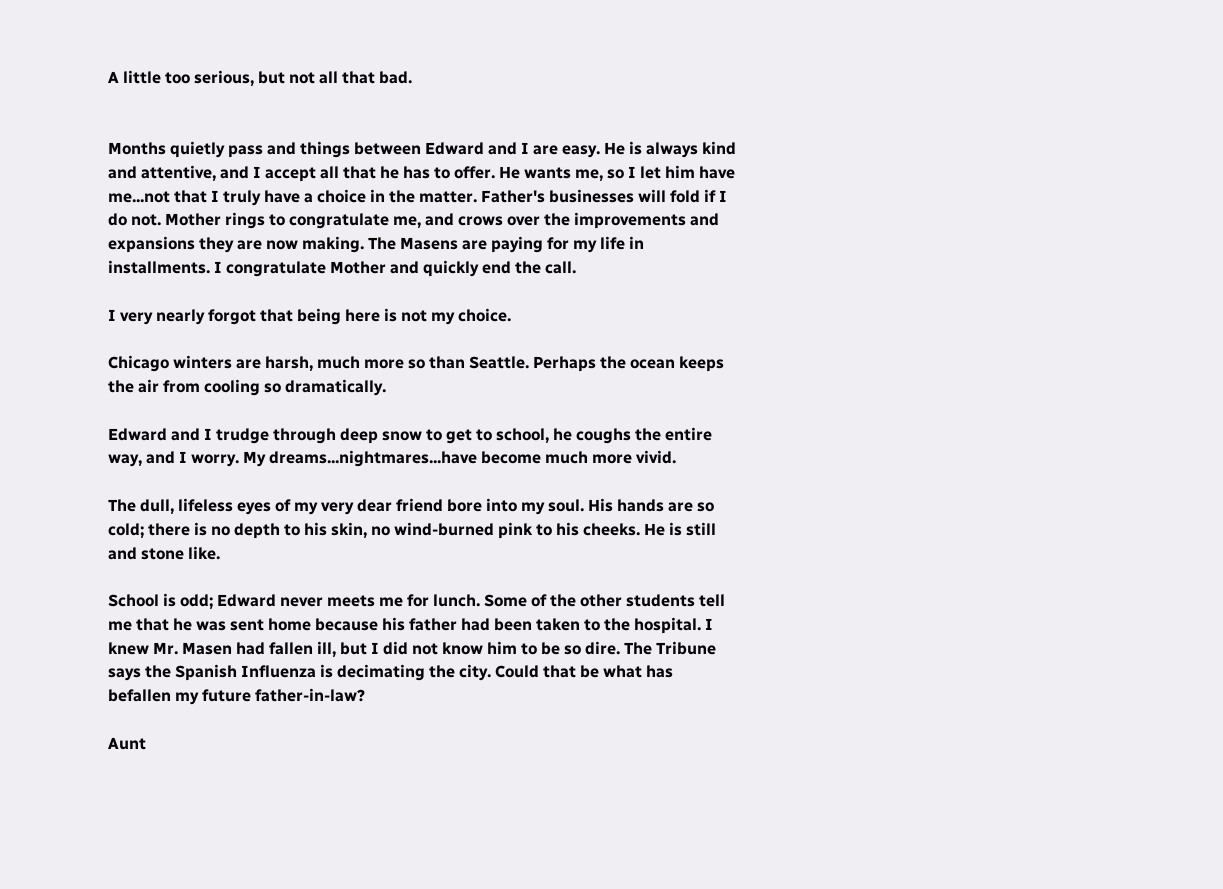A little too serious, but not all that bad.


Months quietly pass and things between Edward and I are easy. He is always kind and attentive, and I accept all that he has to offer. He wants me, so I let him have me...not that I truly have a choice in the matter. Father's businesses will fold if I do not. Mother rings to congratulate me, and crows over the improvements and expansions they are now making. The Masens are paying for my life in installments. I congratulate Mother and quickly end the call.

I very nearly forgot that being here is not my choice.

Chicago winters are harsh, much more so than Seattle. Perhaps the ocean keeps the air from cooling so dramatically.

Edward and I trudge through deep snow to get to school, he coughs the entire way, and I worry. My dreams...nightmares...have become much more vivid.

The dull, lifeless eyes of my very dear friend bore into my soul. His hands are so cold; there is no depth to his skin, no wind-burned pink to his cheeks. He is still and stone like.

School is odd; Edward never meets me for lunch. Some of the other students tell me that he was sent home because his father had been taken to the hospital. I knew Mr. Masen had fallen ill, but I did not know him to be so dire. The Tribune says the Spanish Influenza is decimating the city. Could that be what has befallen my future father-in-law?

Aunt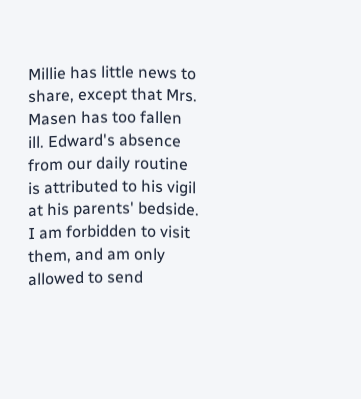Millie has little news to share, except that Mrs. Masen has too fallen ill. Edward's absence from our daily routine is attributed to his vigil at his parents' bedside. I am forbidden to visit them, and am only allowed to send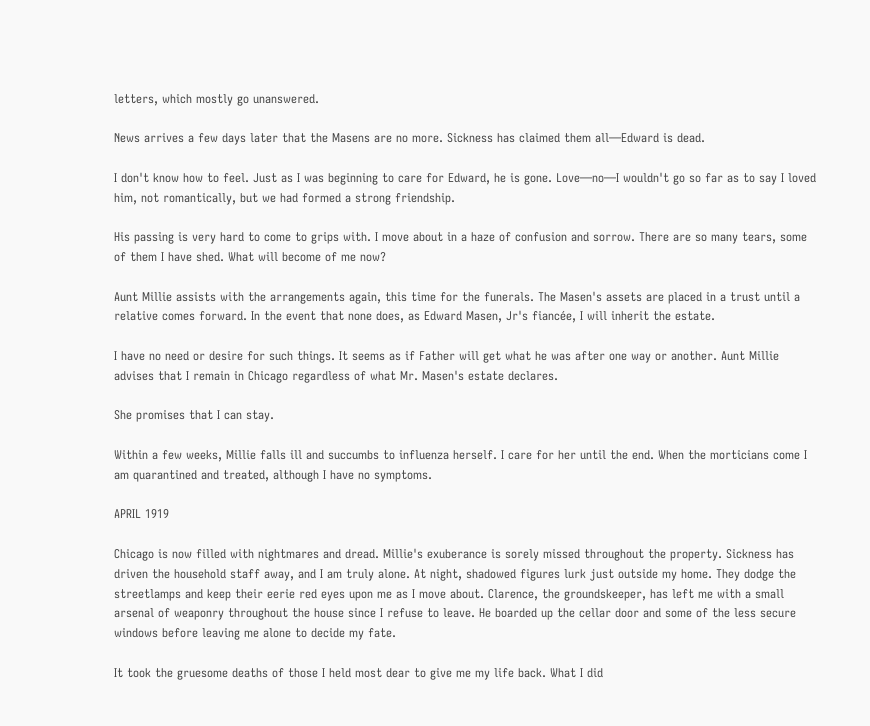letters, which mostly go unanswered.

News arrives a few days later that the Masens are no more. Sickness has claimed them all—Edward is dead.

I don't know how to feel. Just as I was beginning to care for Edward, he is gone. Love—no—I wouldn't go so far as to say I loved him, not romantically, but we had formed a strong friendship.

His passing is very hard to come to grips with. I move about in a haze of confusion and sorrow. There are so many tears, some of them I have shed. What will become of me now?

Aunt Millie assists with the arrangements again, this time for the funerals. The Masen's assets are placed in a trust until a relative comes forward. In the event that none does, as Edward Masen, Jr's fiancée, I will inherit the estate.

I have no need or desire for such things. It seems as if Father will get what he was after one way or another. Aunt Millie advises that I remain in Chicago regardless of what Mr. Masen's estate declares.

She promises that I can stay.

Within a few weeks, Millie falls ill and succumbs to influenza herself. I care for her until the end. When the morticians come I am quarantined and treated, although I have no symptoms.

APRIL 1919

Chicago is now filled with nightmares and dread. Millie's exuberance is sorely missed throughout the property. Sickness has driven the household staff away, and I am truly alone. At night, shadowed figures lurk just outside my home. They dodge the streetlamps and keep their eerie red eyes upon me as I move about. Clarence, the groundskeeper, has left me with a small arsenal of weaponry throughout the house since I refuse to leave. He boarded up the cellar door and some of the less secure windows before leaving me alone to decide my fate.

It took the gruesome deaths of those I held most dear to give me my life back. What I did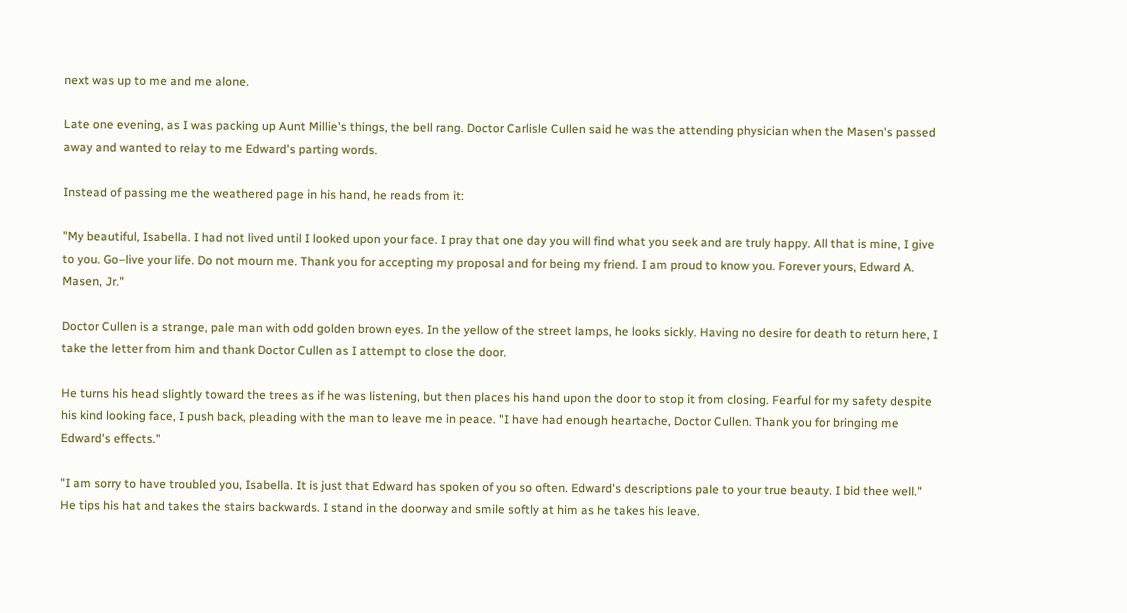next was up to me and me alone.

Late one evening, as I was packing up Aunt Millie's things, the bell rang. Doctor Carlisle Cullen said he was the attending physician when the Masen's passed away and wanted to relay to me Edward's parting words.

Instead of passing me the weathered page in his hand, he reads from it:

"My beautiful, Isabella. I had not lived until I looked upon your face. I pray that one day you will find what you seek and are truly happy. All that is mine, I give to you. Go–live your life. Do not mourn me. Thank you for accepting my proposal and for being my friend. I am proud to know you. Forever yours, Edward A. Masen, Jr."

Doctor Cullen is a strange, pale man with odd golden brown eyes. In the yellow of the street lamps, he looks sickly. Having no desire for death to return here, I take the letter from him and thank Doctor Cullen as I attempt to close the door.

He turns his head slightly toward the trees as if he was listening, but then places his hand upon the door to stop it from closing. Fearful for my safety despite his kind looking face, I push back, pleading with the man to leave me in peace. "I have had enough heartache, Doctor Cullen. Thank you for bringing me Edward's effects."

"I am sorry to have troubled you, Isabella. It is just that Edward has spoken of you so often. Edward's descriptions pale to your true beauty. I bid thee well." He tips his hat and takes the stairs backwards. I stand in the doorway and smile softly at him as he takes his leave.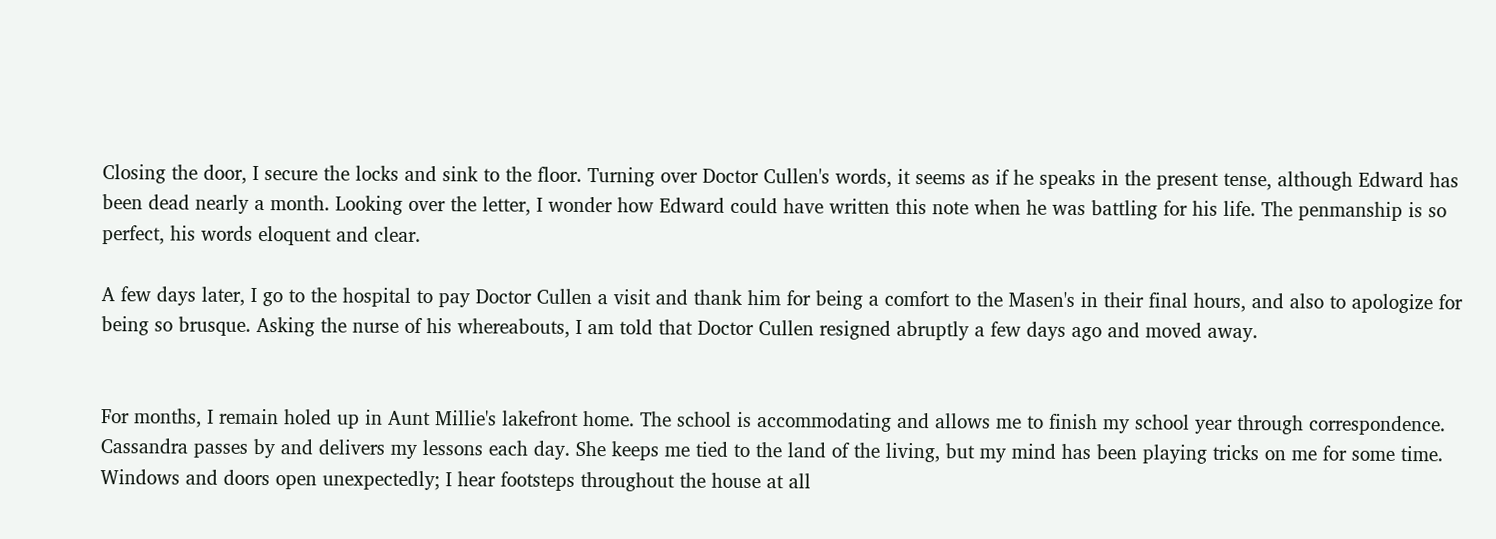Closing the door, I secure the locks and sink to the floor. Turning over Doctor Cullen's words, it seems as if he speaks in the present tense, although Edward has been dead nearly a month. Looking over the letter, I wonder how Edward could have written this note when he was battling for his life. The penmanship is so perfect, his words eloquent and clear.

A few days later, I go to the hospital to pay Doctor Cullen a visit and thank him for being a comfort to the Masen's in their final hours, and also to apologize for being so brusque. Asking the nurse of his whereabouts, I am told that Doctor Cullen resigned abruptly a few days ago and moved away.


For months, I remain holed up in Aunt Millie's lakefront home. The school is accommodating and allows me to finish my school year through correspondence. Cassandra passes by and delivers my lessons each day. She keeps me tied to the land of the living, but my mind has been playing tricks on me for some time. Windows and doors open unexpectedly; I hear footsteps throughout the house at all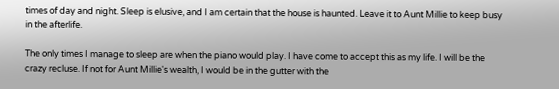times of day and night. Sleep is elusive, and I am certain that the house is haunted. Leave it to Aunt Millie to keep busy in the afterlife.

The only times I manage to sleep are when the piano would play. I have come to accept this as my life. I will be the crazy recluse. If not for Aunt Millie's wealth, I would be in the gutter with the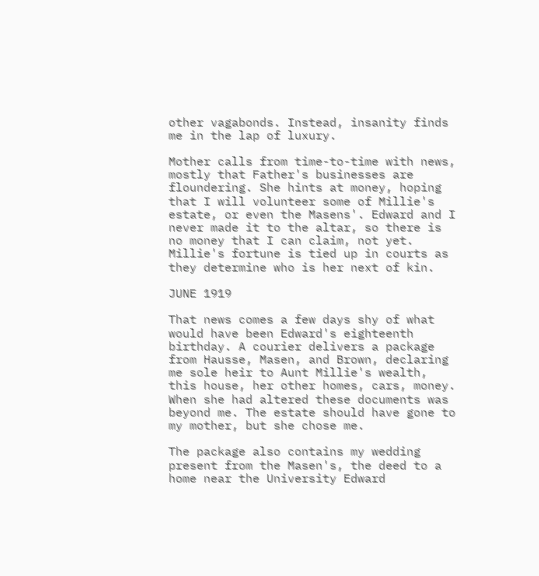other vagabonds. Instead, insanity finds me in the lap of luxury.

Mother calls from time-to-time with news, mostly that Father's businesses are floundering. She hints at money, hoping that I will volunteer some of Millie's estate, or even the Masens'. Edward and I never made it to the altar, so there is no money that I can claim, not yet. Millie's fortune is tied up in courts as they determine who is her next of kin.

JUNE 1919

That news comes a few days shy of what would have been Edward's eighteenth birthday. A courier delivers a package from Hausse, Masen, and Brown, declaring me sole heir to Aunt Millie's wealth, this house, her other homes, cars, money. When she had altered these documents was beyond me. The estate should have gone to my mother, but she chose me.

The package also contains my wedding present from the Masen's, the deed to a home near the University Edward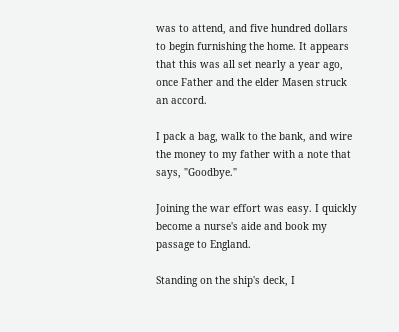was to attend, and five hundred dollars to begin furnishing the home. It appears that this was all set nearly a year ago, once Father and the elder Masen struck an accord.

I pack a bag, walk to the bank, and wire the money to my father with a note that says, "Goodbye."

Joining the war effort was easy. I quickly become a nurse's aide and book my passage to England.

Standing on the ship's deck, I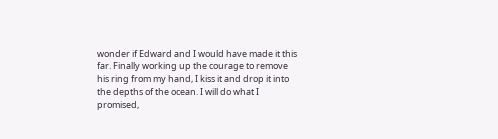wonder if Edward and I would have made it this far. Finally working up the courage to remove his ring from my hand, I kiss it and drop it into the depths of the ocean. I will do what I promised,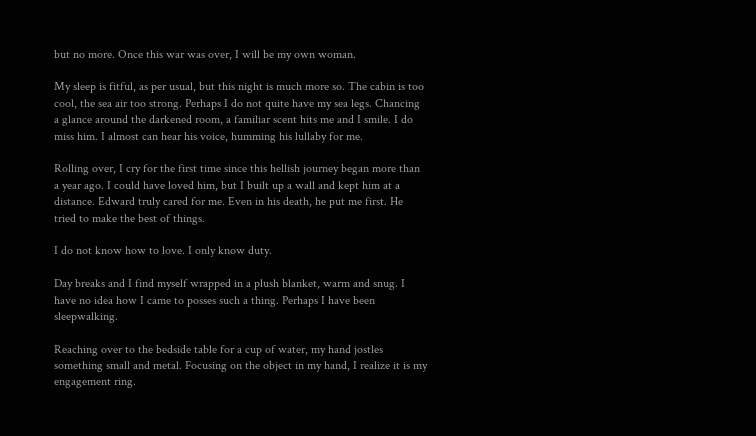but no more. Once this war was over, I will be my own woman.

My sleep is fitful, as per usual, but this night is much more so. The cabin is too cool, the sea air too strong. Perhaps I do not quite have my sea legs. Chancing a glance around the darkened room, a familiar scent hits me and I smile. I do miss him. I almost can hear his voice, humming his lullaby for me.

Rolling over, I cry for the first time since this hellish journey began more than a year ago. I could have loved him, but I built up a wall and kept him at a distance. Edward truly cared for me. Even in his death, he put me first. He tried to make the best of things.

I do not know how to love. I only know duty.

Day breaks and I find myself wrapped in a plush blanket, warm and snug. I have no idea how I came to posses such a thing. Perhaps I have been sleepwalking.

Reaching over to the bedside table for a cup of water, my hand jostles something small and metal. Focusing on the object in my hand, I realize it is my engagement ring.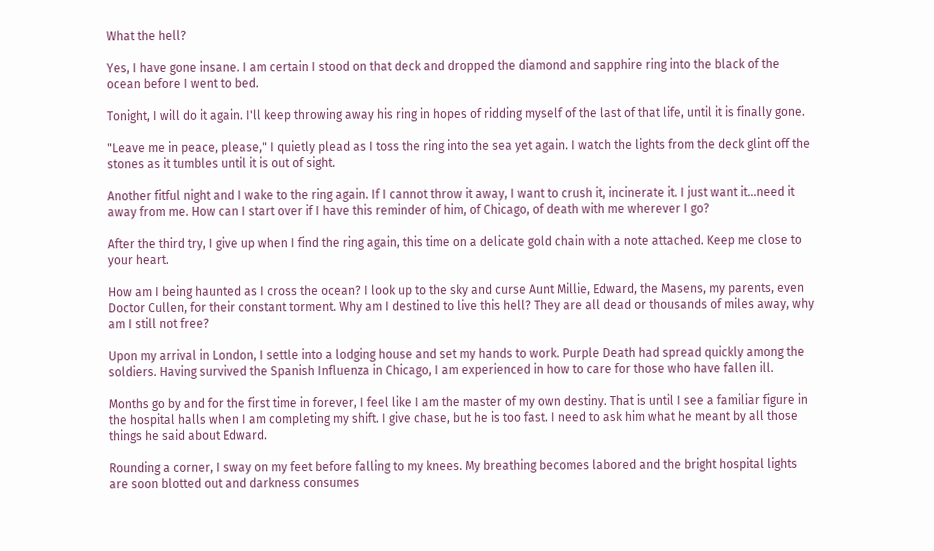What the hell?

Yes, I have gone insane. I am certain I stood on that deck and dropped the diamond and sapphire ring into the black of the ocean before I went to bed.

Tonight, I will do it again. I'll keep throwing away his ring in hopes of ridding myself of the last of that life, until it is finally gone.

"Leave me in peace, please," I quietly plead as I toss the ring into the sea yet again. I watch the lights from the deck glint off the stones as it tumbles until it is out of sight.

Another fitful night and I wake to the ring again. If I cannot throw it away, I want to crush it, incinerate it. I just want it...need it away from me. How can I start over if I have this reminder of him, of Chicago, of death with me wherever I go?

After the third try, I give up when I find the ring again, this time on a delicate gold chain with a note attached. Keep me close to your heart.

How am I being haunted as I cross the ocean? I look up to the sky and curse Aunt Millie, Edward, the Masens, my parents, even Doctor Cullen, for their constant torment. Why am I destined to live this hell? They are all dead or thousands of miles away, why am I still not free?

Upon my arrival in London, I settle into a lodging house and set my hands to work. Purple Death had spread quickly among the soldiers. Having survived the Spanish Influenza in Chicago, I am experienced in how to care for those who have fallen ill.

Months go by and for the first time in forever, I feel like I am the master of my own destiny. That is until I see a familiar figure in the hospital halls when I am completing my shift. I give chase, but he is too fast. I need to ask him what he meant by all those things he said about Edward.

Rounding a corner, I sway on my feet before falling to my knees. My breathing becomes labored and the bright hospital lights are soon blotted out and darkness consumes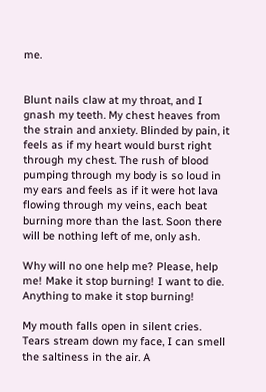me.


Blunt nails claw at my throat, and I gnash my teeth. My chest heaves from the strain and anxiety. Blinded by pain, it feels as if my heart would burst right through my chest. The rush of blood pumping through my body is so loud in my ears and feels as if it were hot lava flowing through my veins, each beat burning more than the last. Soon there will be nothing left of me, only ash.

Why will no one help me? Please, help me! Make it stop burning! I want to die. Anything to make it stop burning!

My mouth falls open in silent cries. Tears stream down my face, I can smell the saltiness in the air. A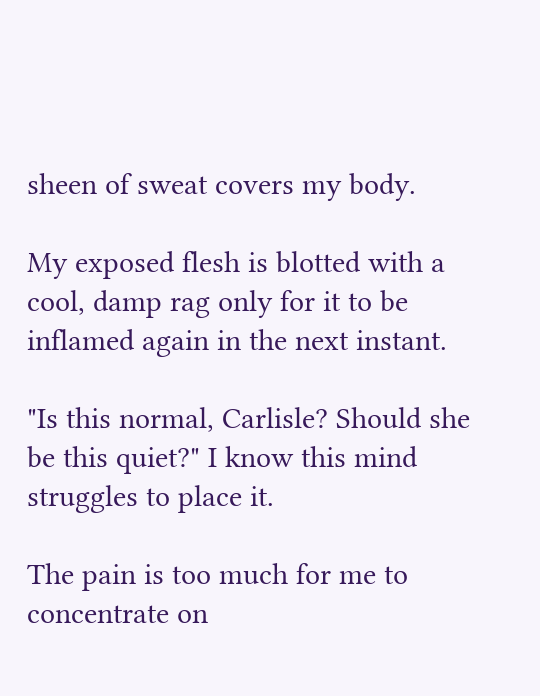sheen of sweat covers my body.

My exposed flesh is blotted with a cool, damp rag only for it to be inflamed again in the next instant.

"Is this normal, Carlisle? Should she be this quiet?" I know this mind struggles to place it.

The pain is too much for me to concentrate on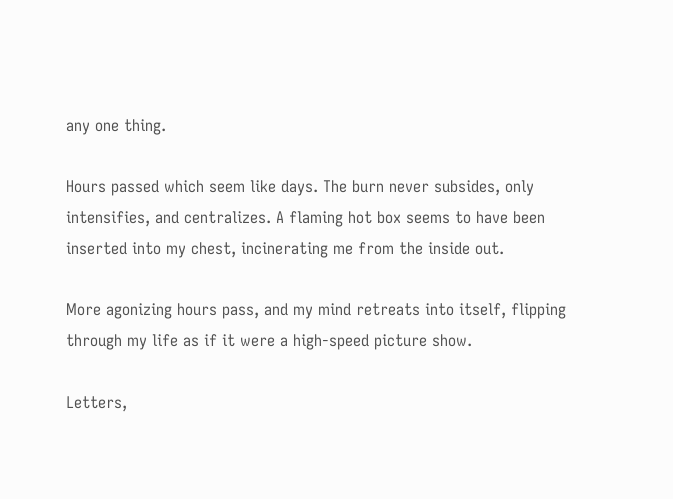any one thing.

Hours passed which seem like days. The burn never subsides, only intensifies, and centralizes. A flaming hot box seems to have been inserted into my chest, incinerating me from the inside out.

More agonizing hours pass, and my mind retreats into itself, flipping through my life as if it were a high-speed picture show.

Letters,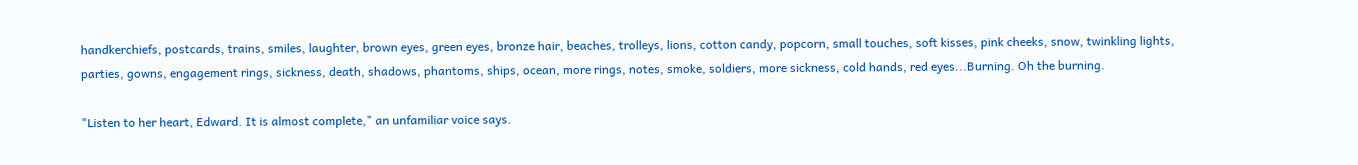handkerchiefs, postcards, trains, smiles, laughter, brown eyes, green eyes, bronze hair, beaches, trolleys, lions, cotton candy, popcorn, small touches, soft kisses, pink cheeks, snow, twinkling lights, parties, gowns, engagement rings, sickness, death, shadows, phantoms, ships, ocean, more rings, notes, smoke, soldiers, more sickness, cold hands, red eyes...Burning. Oh the burning.

"Listen to her heart, Edward. It is almost complete," an unfamiliar voice says.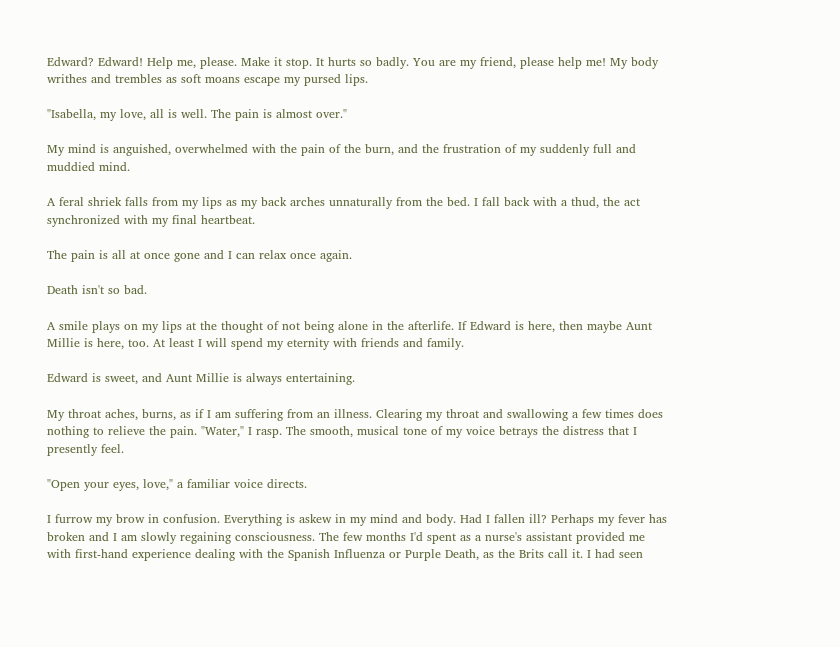Edward? Edward! Help me, please. Make it stop. It hurts so badly. You are my friend, please help me! My body writhes and trembles as soft moans escape my pursed lips.

"Isabella, my love, all is well. The pain is almost over."

My mind is anguished, overwhelmed with the pain of the burn, and the frustration of my suddenly full and muddied mind.

A feral shriek falls from my lips as my back arches unnaturally from the bed. I fall back with a thud, the act synchronized with my final heartbeat.

The pain is all at once gone and I can relax once again.

Death isn't so bad.

A smile plays on my lips at the thought of not being alone in the afterlife. If Edward is here, then maybe Aunt Millie is here, too. At least I will spend my eternity with friends and family.

Edward is sweet, and Aunt Millie is always entertaining.

My throat aches, burns, as if I am suffering from an illness. Clearing my throat and swallowing a few times does nothing to relieve the pain. "Water," I rasp. The smooth, musical tone of my voice betrays the distress that I presently feel.

"Open your eyes, love," a familiar voice directs.

I furrow my brow in confusion. Everything is askew in my mind and body. Had I fallen ill? Perhaps my fever has broken and I am slowly regaining consciousness. The few months I'd spent as a nurse's assistant provided me with first-hand experience dealing with the Spanish Influenza or Purple Death, as the Brits call it. I had seen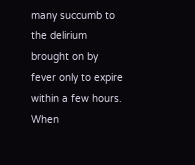many succumb to the delirium brought on by fever only to expire within a few hours. When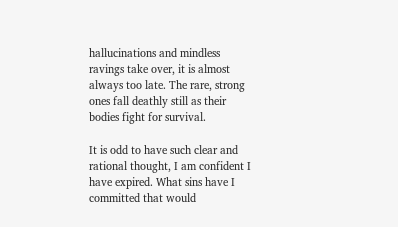hallucinations and mindless ravings take over, it is almost always too late. The rare, strong ones fall deathly still as their bodies fight for survival.

It is odd to have such clear and rational thought, I am confident I have expired. What sins have I committed that would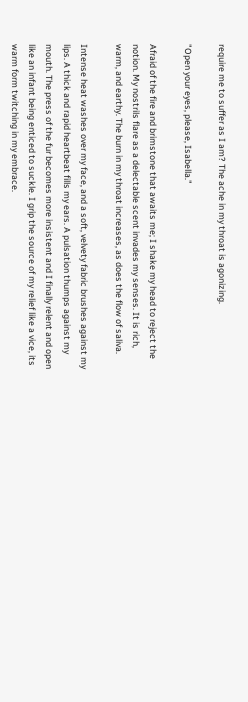require me to suffer as I am? The ache in my throat is agonizing.

"Open your eyes, please, Isabella."

Afraid of the fire and brimstone that awaits me; I shake my head to reject the notion. My nostrils flare as a delectable scent invades my senses. It is rich, warm, and earthy. The burn in my throat increases, as does the flow of saliva.

Intense heat washes over my face, and a soft, velvety fabric brushes against my lips. A thick and rapid heartbeat fills my ears. A pulsation thumps against my mouth. The press of the fur becomes more insistent and I finally relent and open like an infant being enticed to suckle. I grip the source of my relief like a vice, its warm form twitching in my embrace.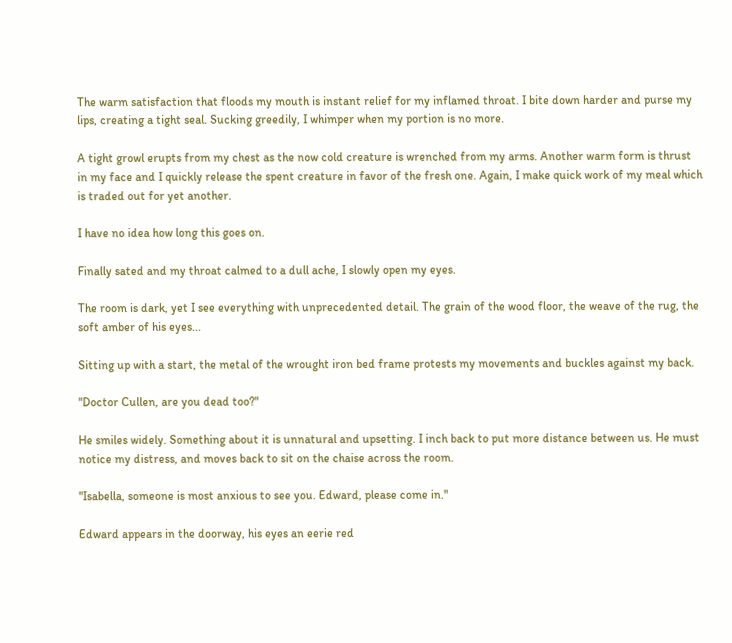The warm satisfaction that floods my mouth is instant relief for my inflamed throat. I bite down harder and purse my lips, creating a tight seal. Sucking greedily, I whimper when my portion is no more.

A tight growl erupts from my chest as the now cold creature is wrenched from my arms. Another warm form is thrust in my face and I quickly release the spent creature in favor of the fresh one. Again, I make quick work of my meal which is traded out for yet another.

I have no idea how long this goes on.

Finally sated and my throat calmed to a dull ache, I slowly open my eyes.

The room is dark, yet I see everything with unprecedented detail. The grain of the wood floor, the weave of the rug, the soft amber of his eyes...

Sitting up with a start, the metal of the wrought iron bed frame protests my movements and buckles against my back.

"Doctor Cullen, are you dead too?"

He smiles widely. Something about it is unnatural and upsetting. I inch back to put more distance between us. He must notice my distress, and moves back to sit on the chaise across the room.

"Isabella, someone is most anxious to see you. Edward, please come in."

Edward appears in the doorway, his eyes an eerie red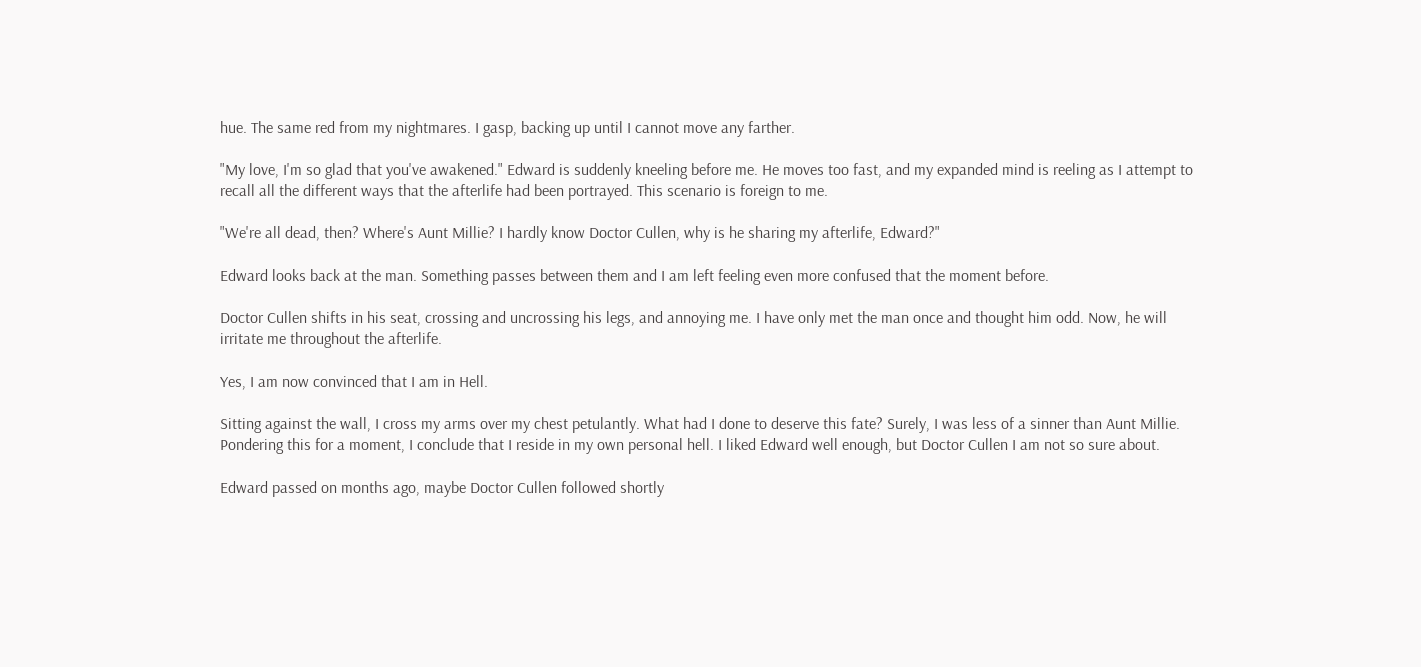hue. The same red from my nightmares. I gasp, backing up until I cannot move any farther.

"My love, I'm so glad that you've awakened." Edward is suddenly kneeling before me. He moves too fast, and my expanded mind is reeling as I attempt to recall all the different ways that the afterlife had been portrayed. This scenario is foreign to me.

"We're all dead, then? Where's Aunt Millie? I hardly know Doctor Cullen, why is he sharing my afterlife, Edward?"

Edward looks back at the man. Something passes between them and I am left feeling even more confused that the moment before.

Doctor Cullen shifts in his seat, crossing and uncrossing his legs, and annoying me. I have only met the man once and thought him odd. Now, he will irritate me throughout the afterlife.

Yes, I am now convinced that I am in Hell.

Sitting against the wall, I cross my arms over my chest petulantly. What had I done to deserve this fate? Surely, I was less of a sinner than Aunt Millie. Pondering this for a moment, I conclude that I reside in my own personal hell. I liked Edward well enough, but Doctor Cullen I am not so sure about.

Edward passed on months ago, maybe Doctor Cullen followed shortly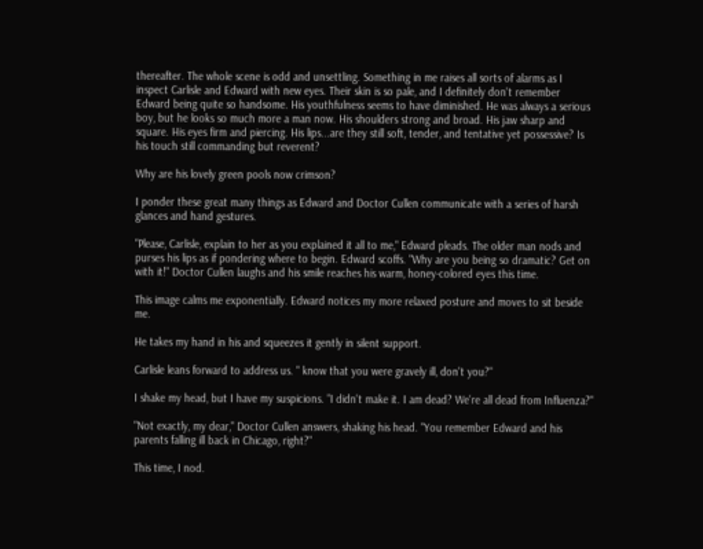thereafter. The whole scene is odd and unsettling. Something in me raises all sorts of alarms as I inspect Carlisle and Edward with new eyes. Their skin is so pale, and I definitely don't remember Edward being quite so handsome. His youthfulness seems to have diminished. He was always a serious boy, but he looks so much more a man now. His shoulders strong and broad. His jaw sharp and square. His eyes firm and piercing. His lips...are they still soft, tender, and tentative yet possessive? Is his touch still commanding but reverent?

Why are his lovely green pools now crimson?

I ponder these great many things as Edward and Doctor Cullen communicate with a series of harsh glances and hand gestures.

"Please, Carlisle, explain to her as you explained it all to me," Edward pleads. The older man nods and purses his lips as if pondering where to begin. Edward scoffs. "Why are you being so dramatic? Get on with it!" Doctor Cullen laughs and his smile reaches his warm, honey-colored eyes this time.

This image calms me exponentially. Edward notices my more relaxed posture and moves to sit beside me.

He takes my hand in his and squeezes it gently in silent support.

Carlisle leans forward to address us. " know that you were gravely ill, don't you?"

I shake my head, but I have my suspicions. "I didn't make it. I am dead? We're all dead from Influenza?"

"Not exactly, my dear," Doctor Cullen answers, shaking his head. "You remember Edward and his parents falling ill back in Chicago, right?"

This time, I nod.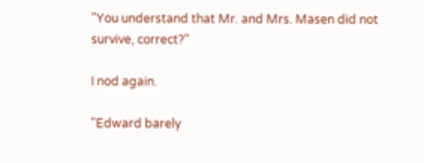"You understand that Mr. and Mrs. Masen did not survive, correct?"

I nod again.

"Edward barely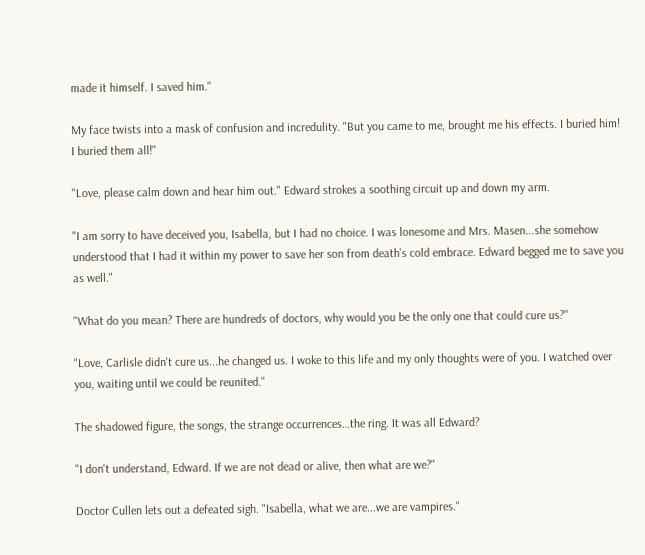made it himself. I saved him."

My face twists into a mask of confusion and incredulity. "But you came to me, brought me his effects. I buried him! I buried them all!"

"Love, please calm down and hear him out." Edward strokes a soothing circuit up and down my arm.

"I am sorry to have deceived you, Isabella, but I had no choice. I was lonesome and Mrs. Masen...she somehow understood that I had it within my power to save her son from death's cold embrace. Edward begged me to save you as well."

"What do you mean? There are hundreds of doctors, why would you be the only one that could cure us?"

"Love, Carlisle didn't cure us...he changed us. I woke to this life and my only thoughts were of you. I watched over you, waiting until we could be reunited."

The shadowed figure, the songs, the strange occurrences…the ring. It was all Edward?

"I don't understand, Edward. If we are not dead or alive, then what are we?"

Doctor Cullen lets out a defeated sigh. "Isabella, what we are...we are vampires."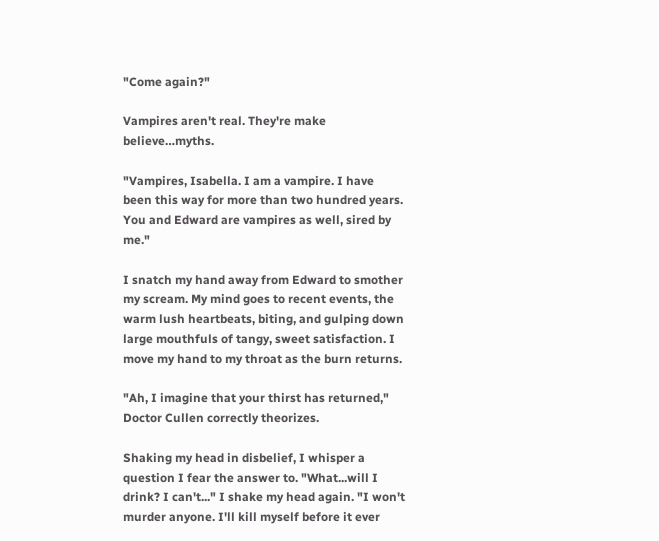"Come again?"

Vampires aren't real. They're make believe…myths.

"Vampires, Isabella. I am a vampire. I have been this way for more than two hundred years. You and Edward are vampires as well, sired by me."

I snatch my hand away from Edward to smother my scream. My mind goes to recent events, the warm lush heartbeats, biting, and gulping down large mouthfuls of tangy, sweet satisfaction. I move my hand to my throat as the burn returns.

"Ah, I imagine that your thirst has returned," Doctor Cullen correctly theorizes.

Shaking my head in disbelief, I whisper a question I fear the answer to. "What...will I drink? I can't..." I shake my head again. "I won't murder anyone. I'll kill myself before it ever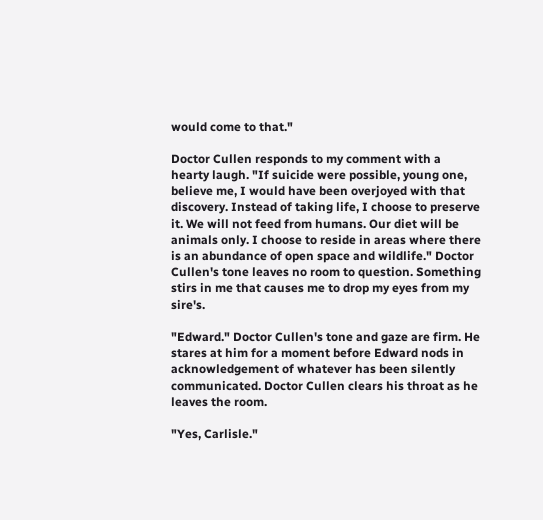would come to that."

Doctor Cullen responds to my comment with a hearty laugh. "If suicide were possible, young one, believe me, I would have been overjoyed with that discovery. Instead of taking life, I choose to preserve it. We will not feed from humans. Our diet will be animals only. I choose to reside in areas where there is an abundance of open space and wildlife." Doctor Cullen's tone leaves no room to question. Something stirs in me that causes me to drop my eyes from my sire's.

"Edward." Doctor Cullen's tone and gaze are firm. He stares at him for a moment before Edward nods in acknowledgement of whatever has been silently communicated. Doctor Cullen clears his throat as he leaves the room.

"Yes, Carlisle."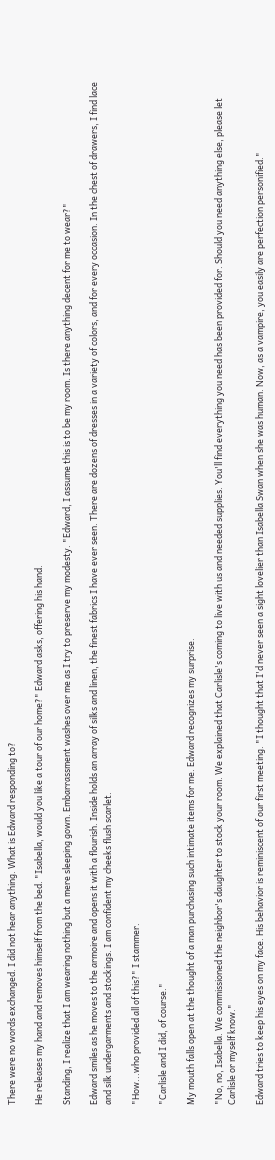There were no words exchanged. I did not hear anything. What is Edward responding to?

He releases my hand and removes himself from the bed. "Isabella, would you like a tour of our home?" Edward asks, offering his hand.

Standing, I realize that I am wearing nothing but a mere sleeping gown. Embarrassment washes over me as I try to preserve my modesty. "Edward, I assume this is to be my room. Is there anything decent for me to wear?"

Edward smiles as he moves to the armoire and opens it with a flourish. Inside holds an array of silks and linen, the finest fabrics I have ever seen. There are dozens of dresses in a variety of colors, and for every occasion. In the chest of drawers, I find lace and silk undergarments and stockings. I am confident my cheeks flush scarlet.

"How...who provided all of this?" I stammer.

"Carlisle and I did, of course."

My mouth falls open at the thought of a man purchasing such intimate items for me. Edward recognizes my surprise.

"No, no, Isabella. We commissioned the neighbor's daughter to stock your room. We explained that Carlisle's coming to live with us and needed supplies. You'll find everything you need has been provided for. Should you need anything else, please let Carlisle or myself know."

Edward tries to keep his eyes on my face. His behavior is reminiscent of our first meeting. "I thought that I'd never seen a sight lovelier than Isabella Swan when she was human. Now, as a vampire, you easily are perfection personified."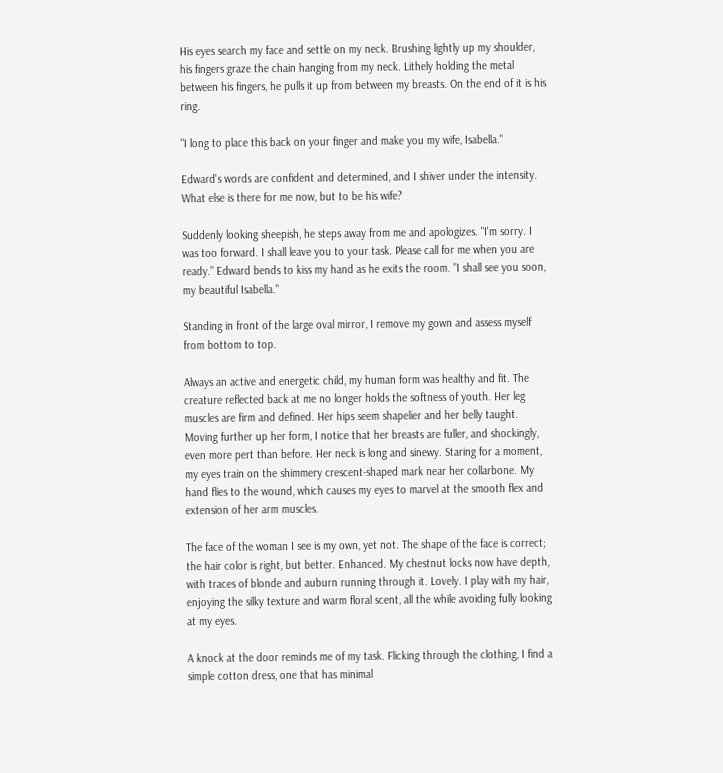His eyes search my face and settle on my neck. Brushing lightly up my shoulder, his fingers graze the chain hanging from my neck. Lithely holding the metal between his fingers, he pulls it up from between my breasts. On the end of it is his ring.

"I long to place this back on your finger and make you my wife, Isabella."

Edward's words are confident and determined, and I shiver under the intensity. What else is there for me now, but to be his wife?

Suddenly looking sheepish, he steps away from me and apologizes. "I'm sorry. I was too forward. I shall leave you to your task. Please call for me when you are ready." Edward bends to kiss my hand as he exits the room. "I shall see you soon, my beautiful Isabella."

Standing in front of the large oval mirror, I remove my gown and assess myself from bottom to top.

Always an active and energetic child, my human form was healthy and fit. The creature reflected back at me no longer holds the softness of youth. Her leg muscles are firm and defined. Her hips seem shapelier and her belly taught. Moving further up her form, I notice that her breasts are fuller, and shockingly, even more pert than before. Her neck is long and sinewy. Staring for a moment, my eyes train on the shimmery crescent-shaped mark near her collarbone. My hand flies to the wound, which causes my eyes to marvel at the smooth flex and extension of her arm muscles.

The face of the woman I see is my own, yet not. The shape of the face is correct; the hair color is right, but better. Enhanced. My chestnut locks now have depth, with traces of blonde and auburn running through it. Lovely. I play with my hair, enjoying the silky texture and warm floral scent, all the while avoiding fully looking at my eyes.

A knock at the door reminds me of my task. Flicking through the clothing, I find a simple cotton dress, one that has minimal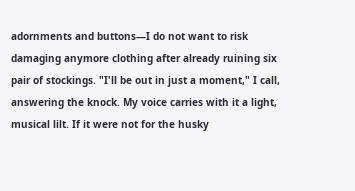adornments and buttons—I do not want to risk damaging anymore clothing after already ruining six pair of stockings. "I'll be out in just a moment," I call, answering the knock. My voice carries with it a light, musical lilt. If it were not for the husky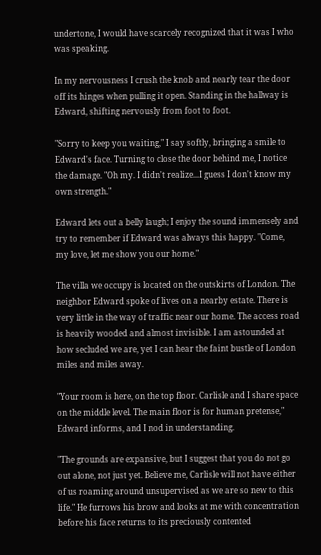undertone, I would have scarcely recognized that it was I who was speaking.

In my nervousness I crush the knob and nearly tear the door off its hinges when pulling it open. Standing in the hallway is Edward, shifting nervously from foot to foot.

"Sorry to keep you waiting," I say softly, bringing a smile to Edward's face. Turning to close the door behind me, I notice the damage. "Oh my. I didn't realize...I guess I don't know my own strength."

Edward lets out a belly laugh; I enjoy the sound immensely and try to remember if Edward was always this happy. "Come, my love, let me show you our home."

The villa we occupy is located on the outskirts of London. The neighbor Edward spoke of lives on a nearby estate. There is very little in the way of traffic near our home. The access road is heavily wooded and almost invisible. I am astounded at how secluded we are, yet I can hear the faint bustle of London miles and miles away.

"Your room is here, on the top floor. Carlisle and I share space on the middle level. The main floor is for human pretense," Edward informs, and I nod in understanding.

"The grounds are expansive, but I suggest that you do not go out alone, not just yet. Believe me, Carlisle will not have either of us roaming around unsupervised as we are so new to this life." He furrows his brow and looks at me with concentration before his face returns to its preciously contented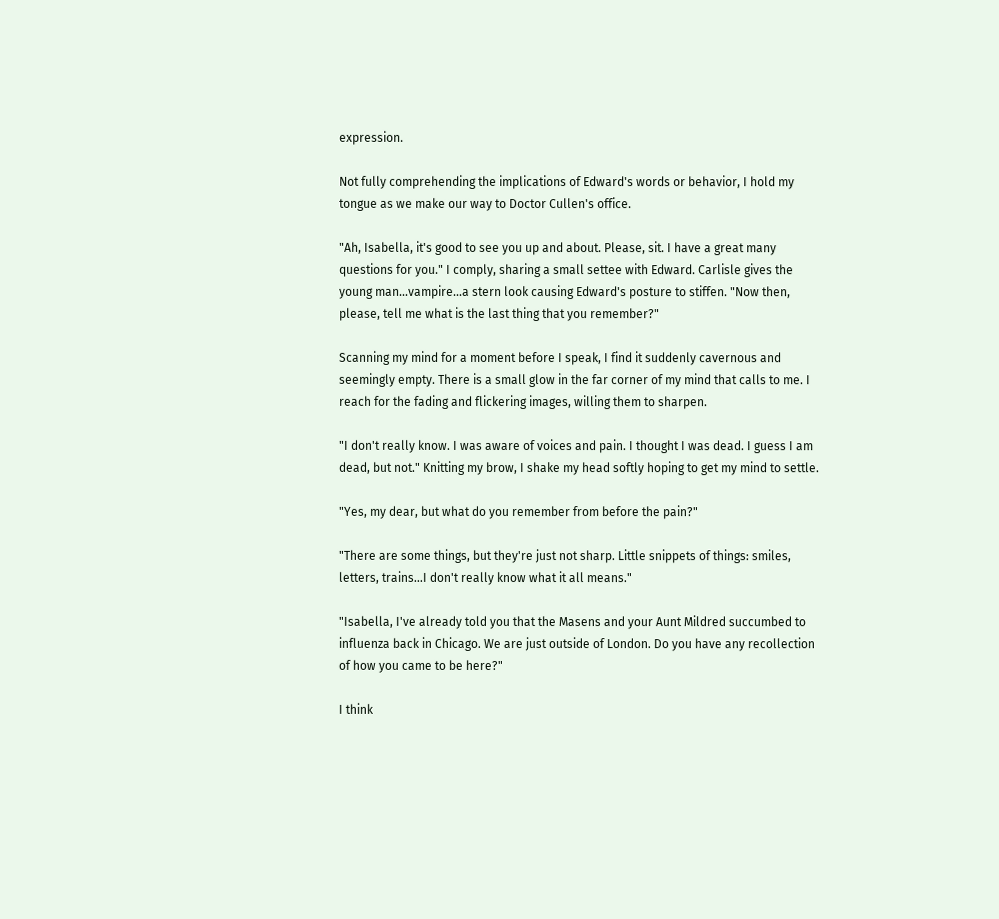expression.

Not fully comprehending the implications of Edward's words or behavior, I hold my tongue as we make our way to Doctor Cullen's office.

"Ah, Isabella, it's good to see you up and about. Please, sit. I have a great many questions for you." I comply, sharing a small settee with Edward. Carlisle gives the young man…vampire…a stern look causing Edward's posture to stiffen. "Now then, please, tell me what is the last thing that you remember?"

Scanning my mind for a moment before I speak, I find it suddenly cavernous and seemingly empty. There is a small glow in the far corner of my mind that calls to me. I reach for the fading and flickering images, willing them to sharpen.

"I don't really know. I was aware of voices and pain. I thought I was dead. I guess I am dead, but not." Knitting my brow, I shake my head softly hoping to get my mind to settle.

"Yes, my dear, but what do you remember from before the pain?"

"There are some things, but they're just not sharp. Little snippets of things: smiles, letters, trains...I don't really know what it all means."

"Isabella, I've already told you that the Masens and your Aunt Mildred succumbed to influenza back in Chicago. We are just outside of London. Do you have any recollection of how you came to be here?"

I think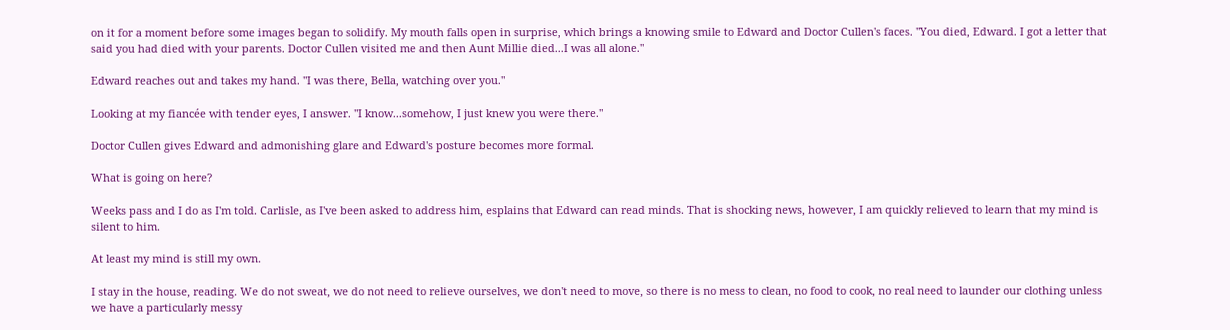on it for a moment before some images began to solidify. My mouth falls open in surprise, which brings a knowing smile to Edward and Doctor Cullen's faces. "You died, Edward. I got a letter that said you had died with your parents. Doctor Cullen visited me and then Aunt Millie died...I was all alone."

Edward reaches out and takes my hand. "I was there, Bella, watching over you."

Looking at my fiancée with tender eyes, I answer. "I know...somehow, I just knew you were there."

Doctor Cullen gives Edward and admonishing glare and Edward's posture becomes more formal.

What is going on here?

Weeks pass and I do as I'm told. Carlisle, as I've been asked to address him, esplains that Edward can read minds. That is shocking news, however, I am quickly relieved to learn that my mind is silent to him.

At least my mind is still my own.

I stay in the house, reading. We do not sweat, we do not need to relieve ourselves, we don't need to move, so there is no mess to clean, no food to cook, no real need to launder our clothing unless we have a particularly messy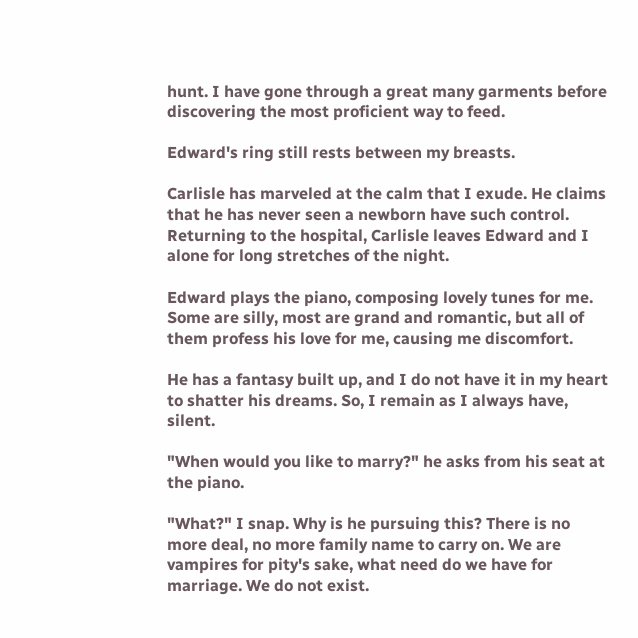hunt. I have gone through a great many garments before discovering the most proficient way to feed.

Edward's ring still rests between my breasts.

Carlisle has marveled at the calm that I exude. He claims that he has never seen a newborn have such control. Returning to the hospital, Carlisle leaves Edward and I alone for long stretches of the night.

Edward plays the piano, composing lovely tunes for me. Some are silly, most are grand and romantic, but all of them profess his love for me, causing me discomfort.

He has a fantasy built up, and I do not have it in my heart to shatter his dreams. So, I remain as I always have, silent.

"When would you like to marry?" he asks from his seat at the piano.

"What?" I snap. Why is he pursuing this? There is no more deal, no more family name to carry on. We are vampires for pity's sake, what need do we have for marriage. We do not exist.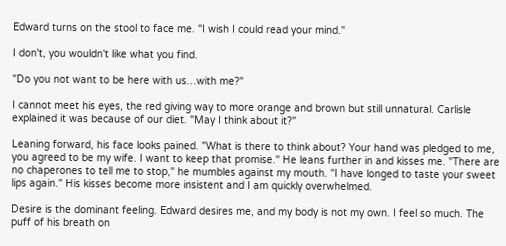Edward turns on the stool to face me. "I wish I could read your mind."

I don't, you wouldn't like what you find.

"Do you not want to be here with us…with me?"

I cannot meet his eyes, the red giving way to more orange and brown but still unnatural. Carlisle explained it was because of our diet. "May I think about it?"

Leaning forward, his face looks pained. "What is there to think about? Your hand was pledged to me, you agreed to be my wife. I want to keep that promise." He leans further in and kisses me. "There are no chaperones to tell me to stop," he mumbles against my mouth. "I have longed to taste your sweet lips again." His kisses become more insistent and I am quickly overwhelmed.

Desire is the dominant feeling. Edward desires me, and my body is not my own. I feel so much. The puff of his breath on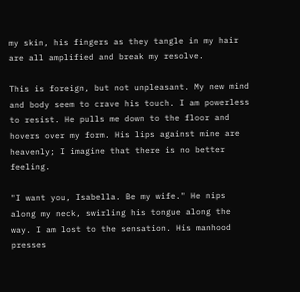my skin, his fingers as they tangle in my hair are all amplified and break my resolve.

This is foreign, but not unpleasant. My new mind and body seem to crave his touch. I am powerless to resist. He pulls me down to the floor and hovers over my form. His lips against mine are heavenly; I imagine that there is no better feeling.

"I want you, Isabella. Be my wife." He nips along my neck, swirling his tongue along the way. I am lost to the sensation. His manhood presses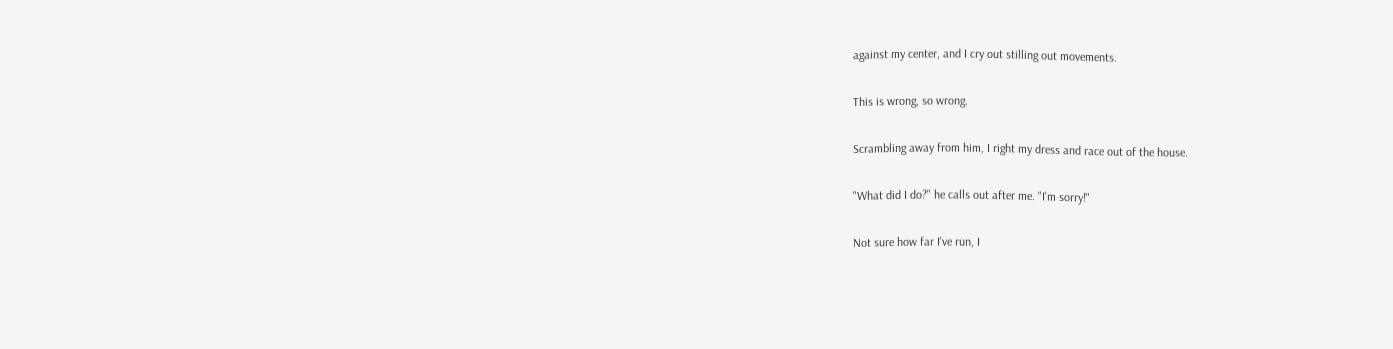against my center, and I cry out stilling out movements.

This is wrong, so wrong.

Scrambling away from him, I right my dress and race out of the house.

"What did I do?" he calls out after me. "I'm sorry!"

Not sure how far I've run, I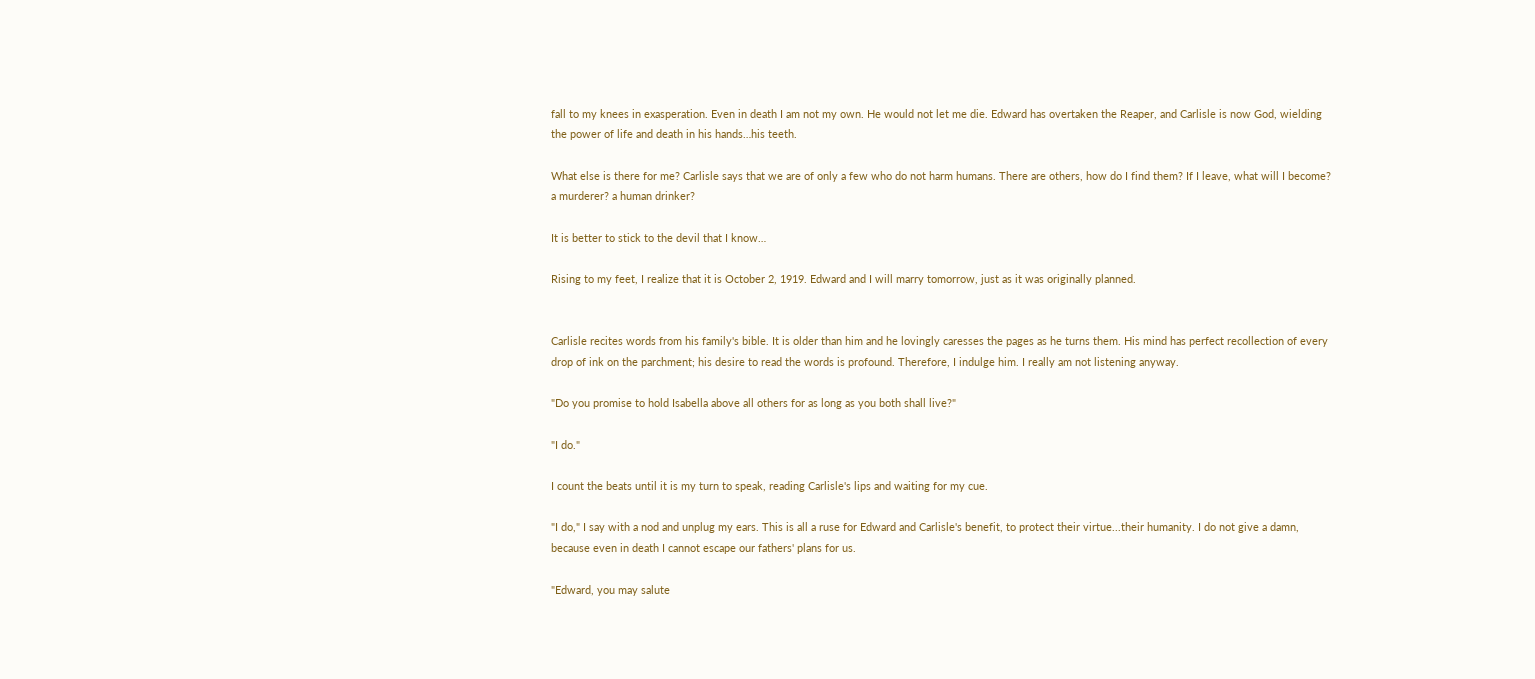fall to my knees in exasperation. Even in death I am not my own. He would not let me die. Edward has overtaken the Reaper, and Carlisle is now God, wielding the power of life and death in his hands…his teeth.

What else is there for me? Carlisle says that we are of only a few who do not harm humans. There are others, how do I find them? If I leave, what will I become? a murderer? a human drinker?

It is better to stick to the devil that I know…

Rising to my feet, I realize that it is October 2, 1919. Edward and I will marry tomorrow, just as it was originally planned.


Carlisle recites words from his family's bible. It is older than him and he lovingly caresses the pages as he turns them. His mind has perfect recollection of every drop of ink on the parchment; his desire to read the words is profound. Therefore, I indulge him. I really am not listening anyway.

"Do you promise to hold Isabella above all others for as long as you both shall live?"

"I do."

I count the beats until it is my turn to speak, reading Carlisle's lips and waiting for my cue.

"I do," I say with a nod and unplug my ears. This is all a ruse for Edward and Carlisle's benefit, to protect their virtue...their humanity. I do not give a damn, because even in death I cannot escape our fathers' plans for us.

"Edward, you may salute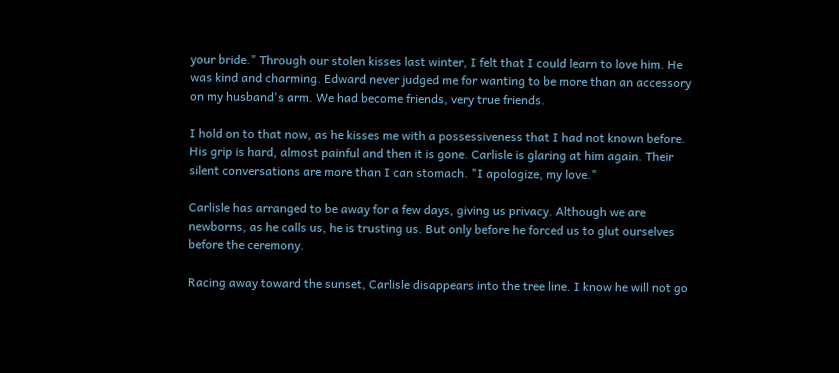your bride." Through our stolen kisses last winter, I felt that I could learn to love him. He was kind and charming. Edward never judged me for wanting to be more than an accessory on my husband's arm. We had become friends, very true friends.

I hold on to that now, as he kisses me with a possessiveness that I had not known before. His grip is hard, almost painful and then it is gone. Carlisle is glaring at him again. Their silent conversations are more than I can stomach. "I apologize, my love."

Carlisle has arranged to be away for a few days, giving us privacy. Although we are newborns, as he calls us, he is trusting us. But only before he forced us to glut ourselves before the ceremony.

Racing away toward the sunset, Carlisle disappears into the tree line. I know he will not go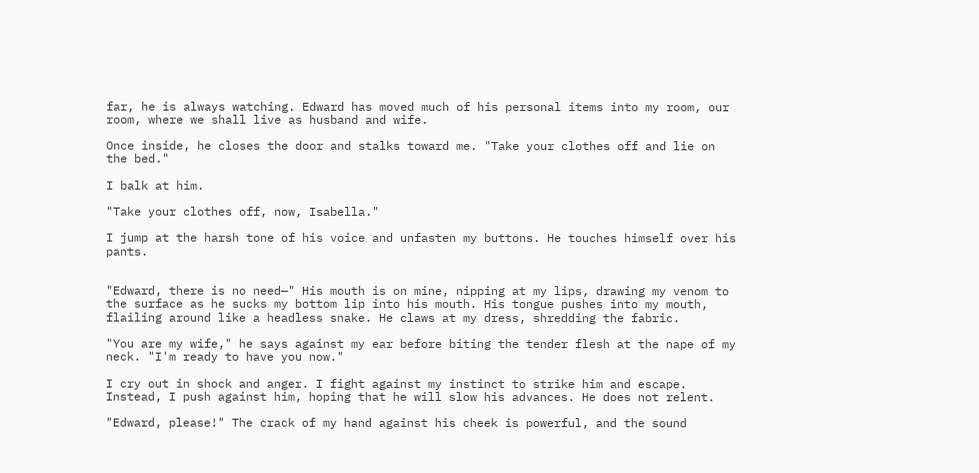far, he is always watching. Edward has moved much of his personal items into my room, our room, where we shall live as husband and wife.

Once inside, he closes the door and stalks toward me. "Take your clothes off and lie on the bed."

I balk at him.

"Take your clothes off, now, Isabella."

I jump at the harsh tone of his voice and unfasten my buttons. He touches himself over his pants.


"Edward, there is no need—" His mouth is on mine, nipping at my lips, drawing my venom to the surface as he sucks my bottom lip into his mouth. His tongue pushes into my mouth, flailing around like a headless snake. He claws at my dress, shredding the fabric.

"You are my wife," he says against my ear before biting the tender flesh at the nape of my neck. "I'm ready to have you now."

I cry out in shock and anger. I fight against my instinct to strike him and escape. Instead, I push against him, hoping that he will slow his advances. He does not relent.

"Edward, please!" The crack of my hand against his cheek is powerful, and the sound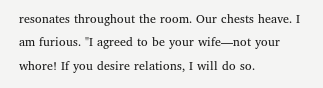resonates throughout the room. Our chests heave. I am furious. "I agreed to be your wife—not your whore! If you desire relations, I will do so.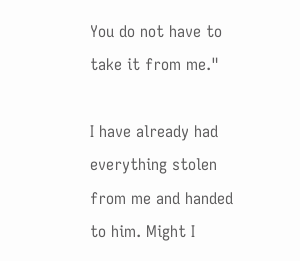You do not have to take it from me."

I have already had everything stolen from me and handed to him. Might I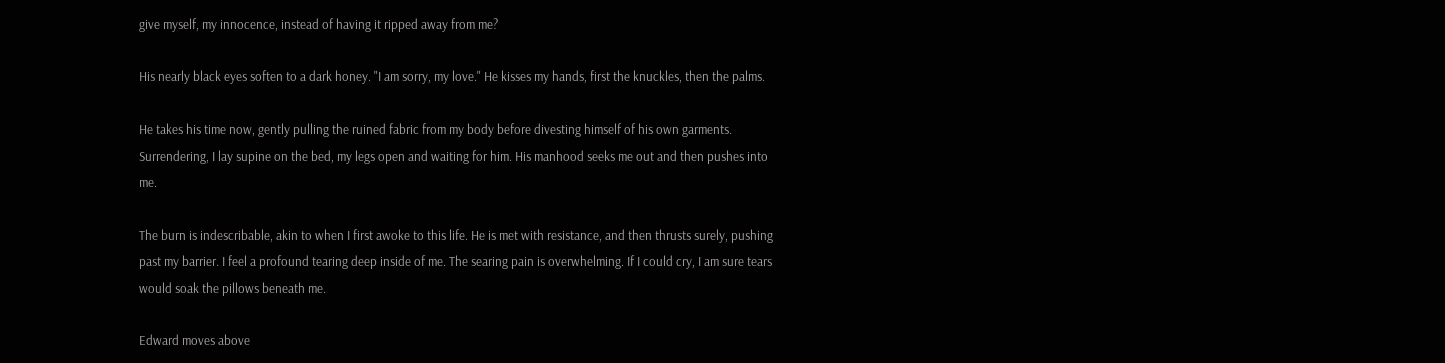give myself, my innocence, instead of having it ripped away from me?

His nearly black eyes soften to a dark honey. "I am sorry, my love." He kisses my hands, first the knuckles, then the palms.

He takes his time now, gently pulling the ruined fabric from my body before divesting himself of his own garments. Surrendering, I lay supine on the bed, my legs open and waiting for him. His manhood seeks me out and then pushes into me.

The burn is indescribable, akin to when I first awoke to this life. He is met with resistance, and then thrusts surely, pushing past my barrier. I feel a profound tearing deep inside of me. The searing pain is overwhelming. If I could cry, I am sure tears would soak the pillows beneath me.

Edward moves above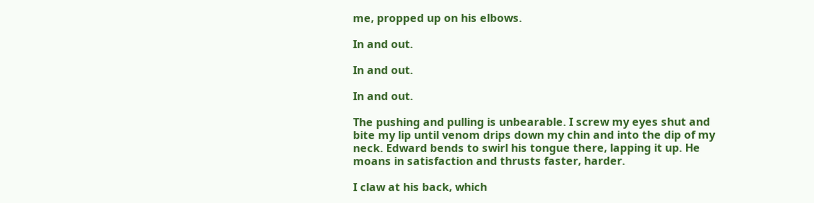me, propped up on his elbows.

In and out.

In and out.

In and out.

The pushing and pulling is unbearable. I screw my eyes shut and bite my lip until venom drips down my chin and into the dip of my neck. Edward bends to swirl his tongue there, lapping it up. He moans in satisfaction and thrusts faster, harder.

I claw at his back, which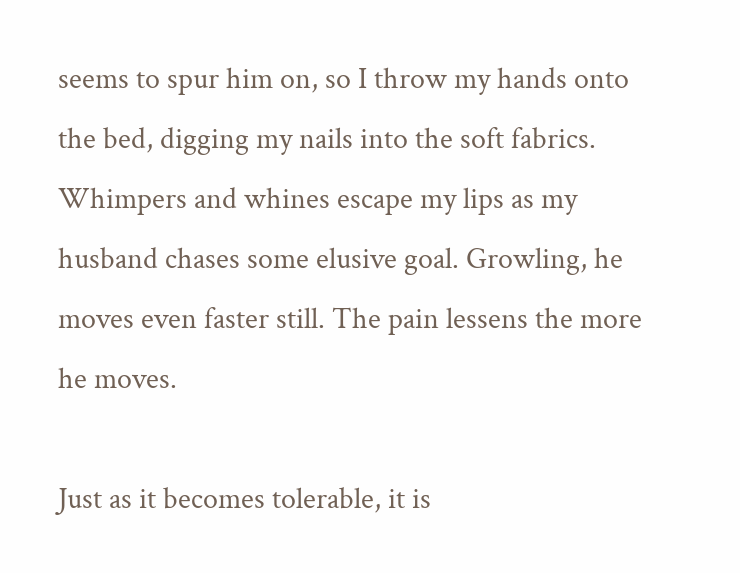seems to spur him on, so I throw my hands onto the bed, digging my nails into the soft fabrics. Whimpers and whines escape my lips as my husband chases some elusive goal. Growling, he moves even faster still. The pain lessens the more he moves.

Just as it becomes tolerable, it is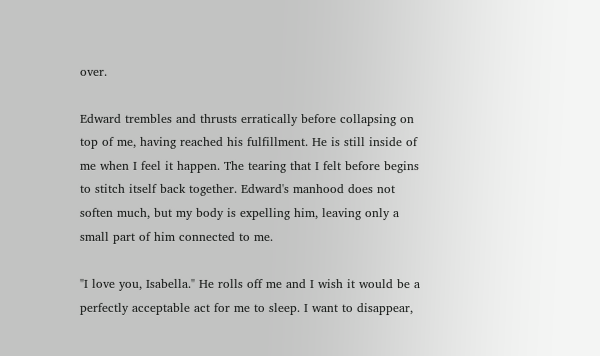over.

Edward trembles and thrusts erratically before collapsing on top of me, having reached his fulfillment. He is still inside of me when I feel it happen. The tearing that I felt before begins to stitch itself back together. Edward's manhood does not soften much, but my body is expelling him, leaving only a small part of him connected to me.

"I love you, Isabella." He rolls off me and I wish it would be a perfectly acceptable act for me to sleep. I want to disappear,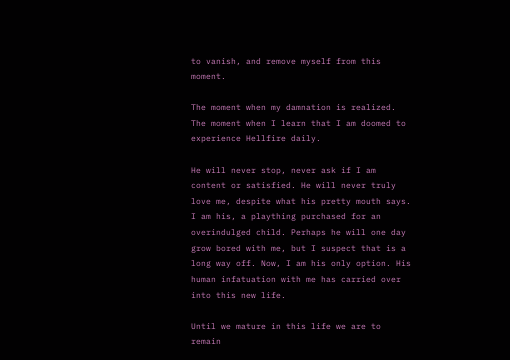to vanish, and remove myself from this moment.

The moment when my damnation is realized. The moment when I learn that I am doomed to experience Hellfire daily.

He will never stop, never ask if I am content or satisfied. He will never truly love me, despite what his pretty mouth says. I am his, a plaything purchased for an overindulged child. Perhaps he will one day grow bored with me, but I suspect that is a long way off. Now, I am his only option. His human infatuation with me has carried over into this new life.

Until we mature in this life we are to remain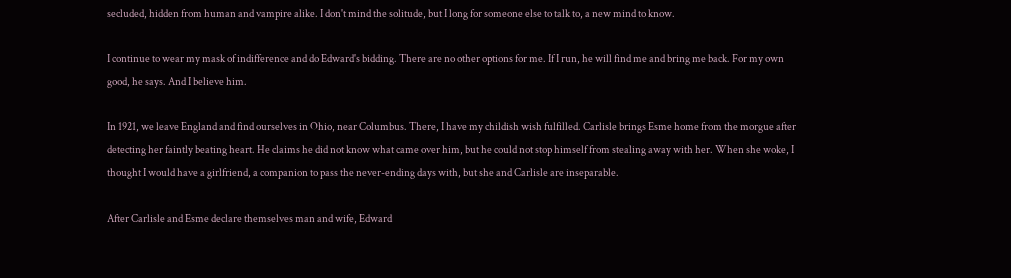secluded, hidden from human and vampire alike. I don't mind the solitude, but I long for someone else to talk to, a new mind to know.

I continue to wear my mask of indifference and do Edward's bidding. There are no other options for me. If I run, he will find me and bring me back. For my own good, he says. And I believe him.

In 1921, we leave England and find ourselves in Ohio, near Columbus. There, I have my childish wish fulfilled. Carlisle brings Esme home from the morgue after detecting her faintly beating heart. He claims he did not know what came over him, but he could not stop himself from stealing away with her. When she woke, I thought I would have a girlfriend, a companion to pass the never-ending days with, but she and Carlisle are inseparable.

After Carlisle and Esme declare themselves man and wife, Edward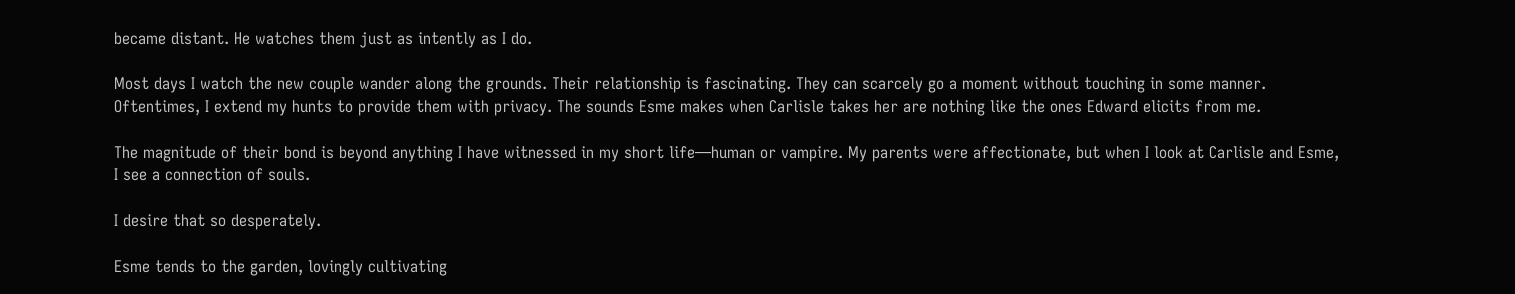became distant. He watches them just as intently as I do.

Most days I watch the new couple wander along the grounds. Their relationship is fascinating. They can scarcely go a moment without touching in some manner. Oftentimes, I extend my hunts to provide them with privacy. The sounds Esme makes when Carlisle takes her are nothing like the ones Edward elicits from me.

The magnitude of their bond is beyond anything I have witnessed in my short life—human or vampire. My parents were affectionate, but when I look at Carlisle and Esme, I see a connection of souls.

I desire that so desperately.

Esme tends to the garden, lovingly cultivating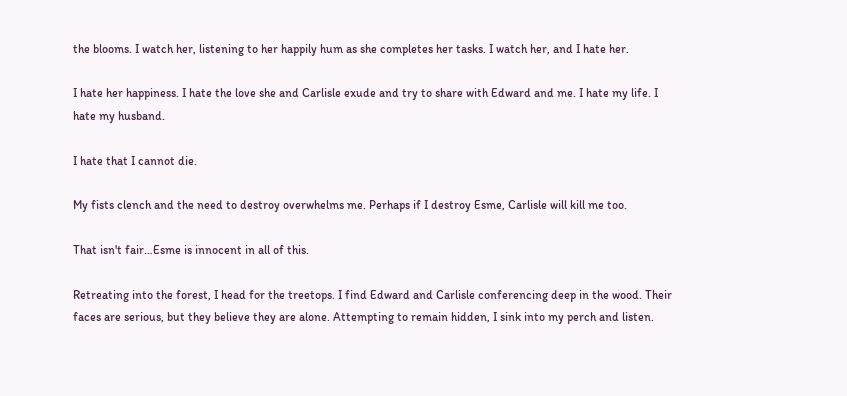the blooms. I watch her, listening to her happily hum as she completes her tasks. I watch her, and I hate her.

I hate her happiness. I hate the love she and Carlisle exude and try to share with Edward and me. I hate my life. I hate my husband.

I hate that I cannot die.

My fists clench and the need to destroy overwhelms me. Perhaps if I destroy Esme, Carlisle will kill me too.

That isn't fair…Esme is innocent in all of this.

Retreating into the forest, I head for the treetops. I find Edward and Carlisle conferencing deep in the wood. Their faces are serious, but they believe they are alone. Attempting to remain hidden, I sink into my perch and listen.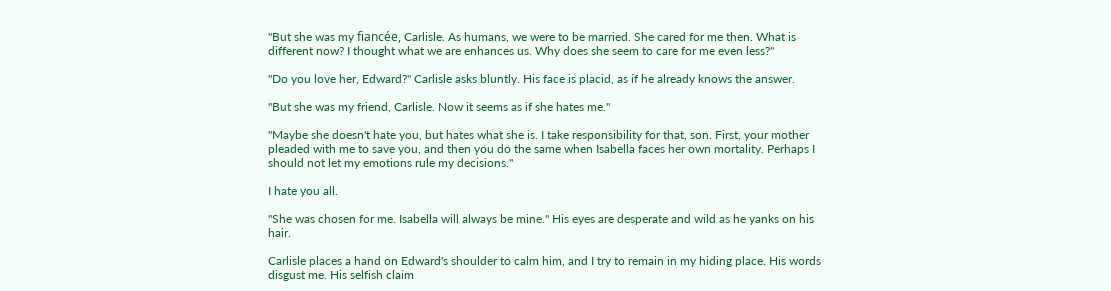"But she was my fiancée, Carlisle. As humans, we were to be married. She cared for me then. What is different now? I thought what we are enhances us. Why does she seem to care for me even less?"

"Do you love her, Edward?" Carlisle asks bluntly. His face is placid, as if he already knows the answer.

"But she was my friend, Carlisle. Now it seems as if she hates me."

"Maybe she doesn't hate you, but hates what she is. I take responsibility for that, son. First, your mother pleaded with me to save you, and then you do the same when Isabella faces her own mortality. Perhaps I should not let my emotions rule my decisions."

I hate you all.

"She was chosen for me. Isabella will always be mine." His eyes are desperate and wild as he yanks on his hair.

Carlisle places a hand on Edward's shoulder to calm him, and I try to remain in my hiding place. His words disgust me. His selfish claim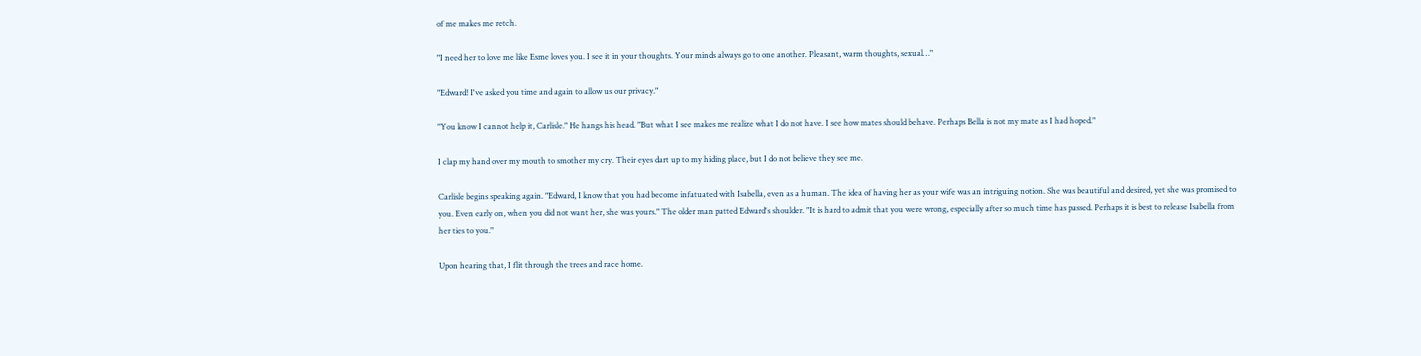of me makes me retch.

"I need her to love me like Esme loves you. I see it in your thoughts. Your minds always go to one another. Pleasant, warm thoughts, sexual…"

"Edward! I've asked you time and again to allow us our privacy."

"You know I cannot help it, Carlisle." He hangs his head. "But what I see makes me realize what I do not have. I see how mates should behave. Perhaps Bella is not my mate as I had hoped."

I clap my hand over my mouth to smother my cry. Their eyes dart up to my hiding place, but I do not believe they see me.

Carlisle begins speaking again. "Edward, I know that you had become infatuated with Isabella, even as a human. The idea of having her as your wife was an intriguing notion. She was beautiful and desired, yet she was promised to you. Even early on, when you did not want her, she was yours." The older man patted Edward's shoulder. "It is hard to admit that you were wrong, especially after so much time has passed. Perhaps it is best to release Isabella from her ties to you."

Upon hearing that, I flit through the trees and race home.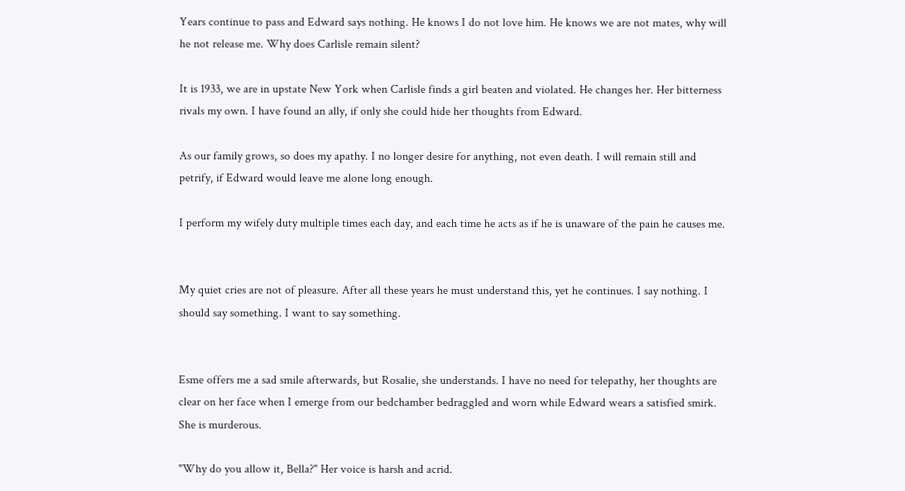Years continue to pass and Edward says nothing. He knows I do not love him. He knows we are not mates, why will he not release me. Why does Carlisle remain silent?

It is 1933, we are in upstate New York when Carlisle finds a girl beaten and violated. He changes her. Her bitterness rivals my own. I have found an ally, if only she could hide her thoughts from Edward.

As our family grows, so does my apathy. I no longer desire for anything, not even death. I will remain still and petrify, if Edward would leave me alone long enough.

I perform my wifely duty multiple times each day, and each time he acts as if he is unaware of the pain he causes me.


My quiet cries are not of pleasure. After all these years he must understand this, yet he continues. I say nothing. I should say something. I want to say something.


Esme offers me a sad smile afterwards, but Rosalie, she understands. I have no need for telepathy, her thoughts are clear on her face when I emerge from our bedchamber bedraggled and worn while Edward wears a satisfied smirk. She is murderous.

"Why do you allow it, Bella?" Her voice is harsh and acrid.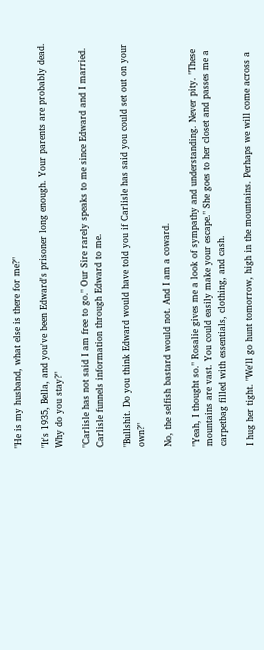"He is my husband, what else is there for me?"

"It's 1935, Bella, and you've been Edward's prisoner long enough. Your parents are probably dead. Why do you stay?"

"Carlisle has not said I am free to go." Our Sire rarely speaks to me since Edward and I married. Carlisle funnels information through Edward to me.

"Bullshit. Do you think Edward would have told you if Carlisle has said you could set out on your own?"

No, the selfish bastard would not. And I am a coward.

"Yeah, I thought so." Rosalie gives me a look of sympathy and understanding. Never pity. "These mountains are vast. You could easily make your escape." She goes to her closet and passes me a carpetbag filled with essentials, clothing, and cash.

I hug her tight. "We'll go hunt tomorrow, high in the mountains. Perhaps we will come across a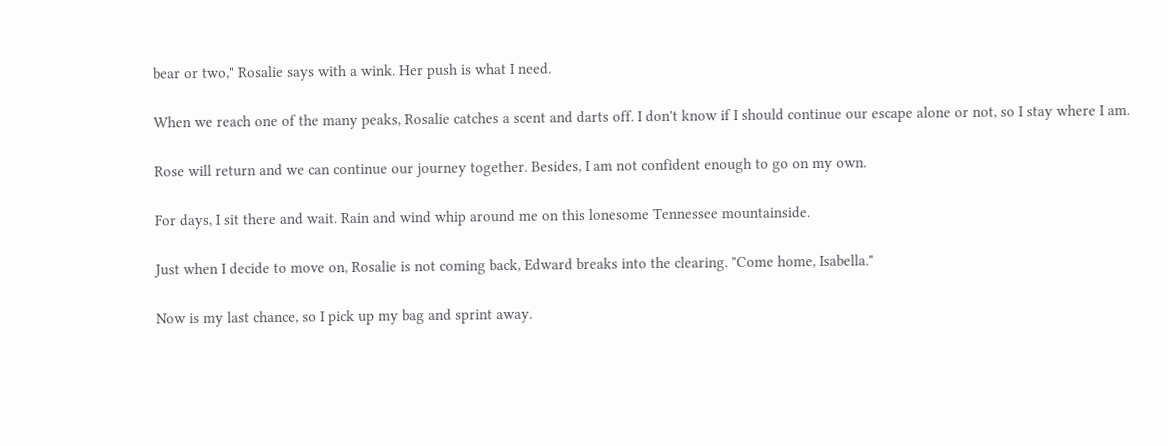bear or two," Rosalie says with a wink. Her push is what I need.

When we reach one of the many peaks, Rosalie catches a scent and darts off. I don't know if I should continue our escape alone or not, so I stay where I am.

Rose will return and we can continue our journey together. Besides, I am not confident enough to go on my own.

For days, I sit there and wait. Rain and wind whip around me on this lonesome Tennessee mountainside.

Just when I decide to move on, Rosalie is not coming back, Edward breaks into the clearing. "Come home, Isabella."

Now is my last chance, so I pick up my bag and sprint away.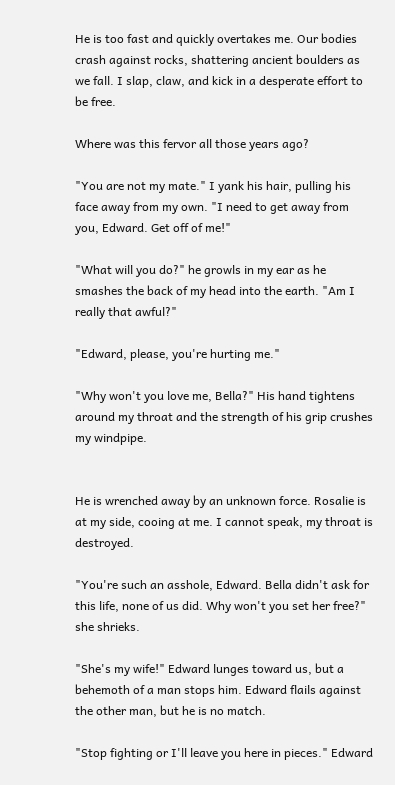He is too fast and quickly overtakes me. Our bodies crash against rocks, shattering ancient boulders as we fall. I slap, claw, and kick in a desperate effort to be free.

Where was this fervor all those years ago?

"You are not my mate." I yank his hair, pulling his face away from my own. "I need to get away from you, Edward. Get off of me!"

"What will you do?" he growls in my ear as he smashes the back of my head into the earth. "Am I really that awful?"

"Edward, please, you're hurting me."

"Why won't you love me, Bella?" His hand tightens around my throat and the strength of his grip crushes my windpipe.


He is wrenched away by an unknown force. Rosalie is at my side, cooing at me. I cannot speak, my throat is destroyed.

"You're such an asshole, Edward. Bella didn't ask for this life, none of us did. Why won't you set her free?" she shrieks.

"She's my wife!" Edward lunges toward us, but a behemoth of a man stops him. Edward flails against the other man, but he is no match.

"Stop fighting or I'll leave you here in pieces." Edward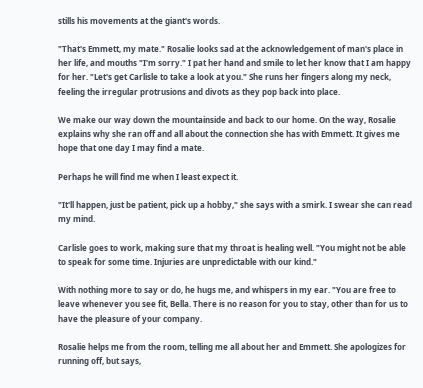stills his movements at the giant's words.

"That's Emmett, my mate." Rosalie looks sad at the acknowledgement of man's place in her life, and mouths "I'm sorry." I pat her hand and smile to let her know that I am happy for her. "Let's get Carlisle to take a look at you." She runs her fingers along my neck, feeling the irregular protrusions and divots as they pop back into place.

We make our way down the mountainside and back to our home. On the way, Rosalie explains why she ran off and all about the connection she has with Emmett. It gives me hope that one day I may find a mate.

Perhaps he will find me when I least expect it.

"It'll happen, just be patient, pick up a hobby," she says with a smirk. I swear she can read my mind.

Carlisle goes to work, making sure that my throat is healing well. "You might not be able to speak for some time. Injuries are unpredictable with our kind."

With nothing more to say or do, he hugs me, and whispers in my ear. "You are free to leave whenever you see fit, Bella. There is no reason for you to stay, other than for us to have the pleasure of your company.

Rosalie helps me from the room, telling me all about her and Emmett. She apologizes for running off, but says,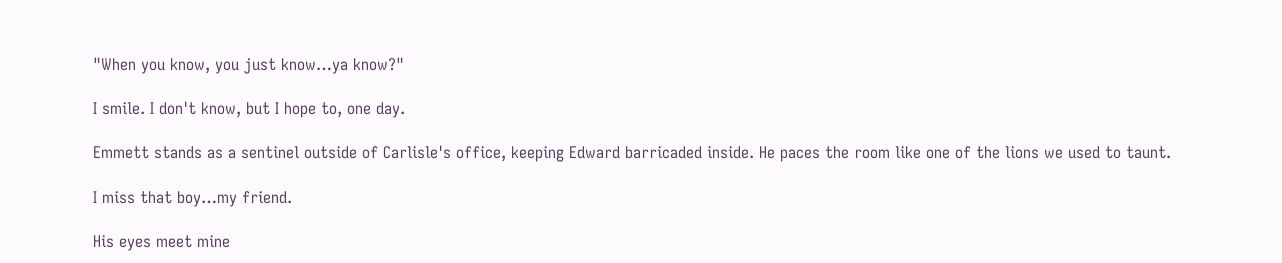"When you know, you just know…ya know?"

I smile. I don't know, but I hope to, one day.

Emmett stands as a sentinel outside of Carlisle's office, keeping Edward barricaded inside. He paces the room like one of the lions we used to taunt.

I miss that boy…my friend.

His eyes meet mine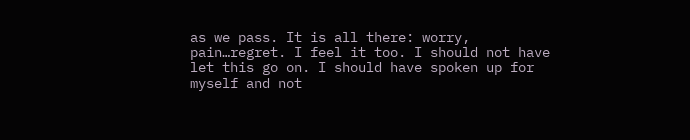as we pass. It is all there: worry, pain…regret. I feel it too. I should not have let this go on. I should have spoken up for myself and not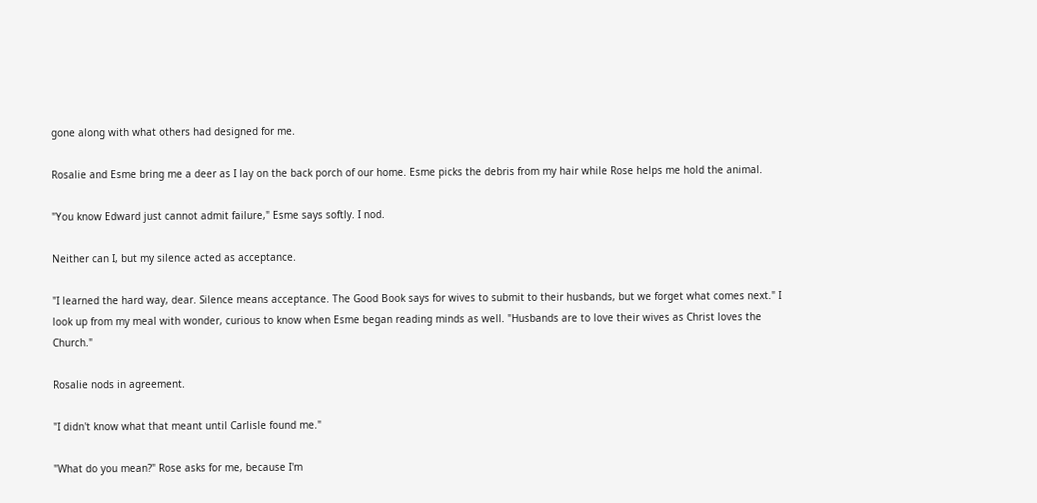gone along with what others had designed for me.

Rosalie and Esme bring me a deer as I lay on the back porch of our home. Esme picks the debris from my hair while Rose helps me hold the animal.

"You know Edward just cannot admit failure," Esme says softly. I nod.

Neither can I, but my silence acted as acceptance.

"I learned the hard way, dear. Silence means acceptance. The Good Book says for wives to submit to their husbands, but we forget what comes next." I look up from my meal with wonder, curious to know when Esme began reading minds as well. "Husbands are to love their wives as Christ loves the Church."

Rosalie nods in agreement.

"I didn't know what that meant until Carlisle found me."

"What do you mean?" Rose asks for me, because I'm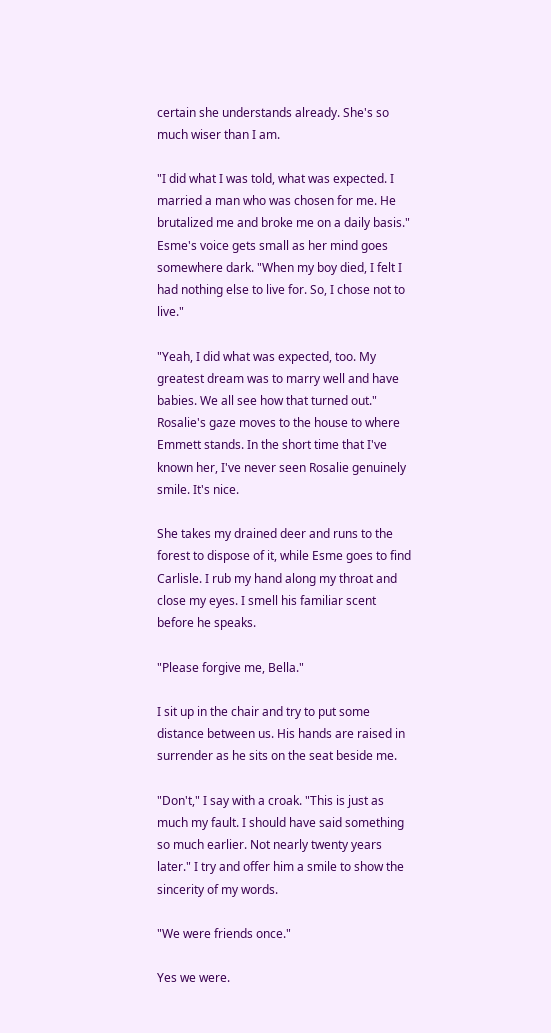certain she understands already. She's so much wiser than I am.

"I did what I was told, what was expected. I married a man who was chosen for me. He brutalized me and broke me on a daily basis." Esme's voice gets small as her mind goes somewhere dark. "When my boy died, I felt I had nothing else to live for. So, I chose not to live."

"Yeah, I did what was expected, too. My greatest dream was to marry well and have babies. We all see how that turned out." Rosalie's gaze moves to the house to where Emmett stands. In the short time that I've known her, I've never seen Rosalie genuinely smile. It's nice.

She takes my drained deer and runs to the forest to dispose of it, while Esme goes to find Carlisle. I rub my hand along my throat and close my eyes. I smell his familiar scent before he speaks.

"Please forgive me, Bella."

I sit up in the chair and try to put some distance between us. His hands are raised in surrender as he sits on the seat beside me.

"Don't," I say with a croak. "This is just as much my fault. I should have said something so much earlier. Not nearly twenty years later." I try and offer him a smile to show the sincerity of my words.

"We were friends once."

Yes we were.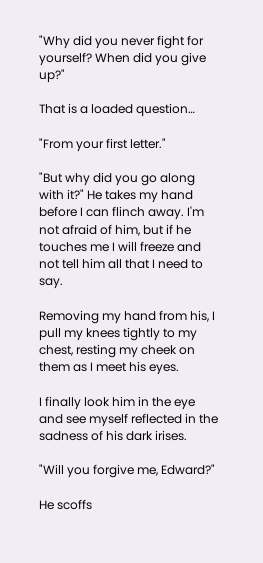"Why did you never fight for yourself? When did you give up?"

That is a loaded question…

"From your first letter."

"But why did you go along with it?" He takes my hand before I can flinch away. I'm not afraid of him, but if he touches me I will freeze and not tell him all that I need to say.

Removing my hand from his, I pull my knees tightly to my chest, resting my cheek on them as I meet his eyes.

I finally look him in the eye and see myself reflected in the sadness of his dark irises.

"Will you forgive me, Edward?"

He scoffs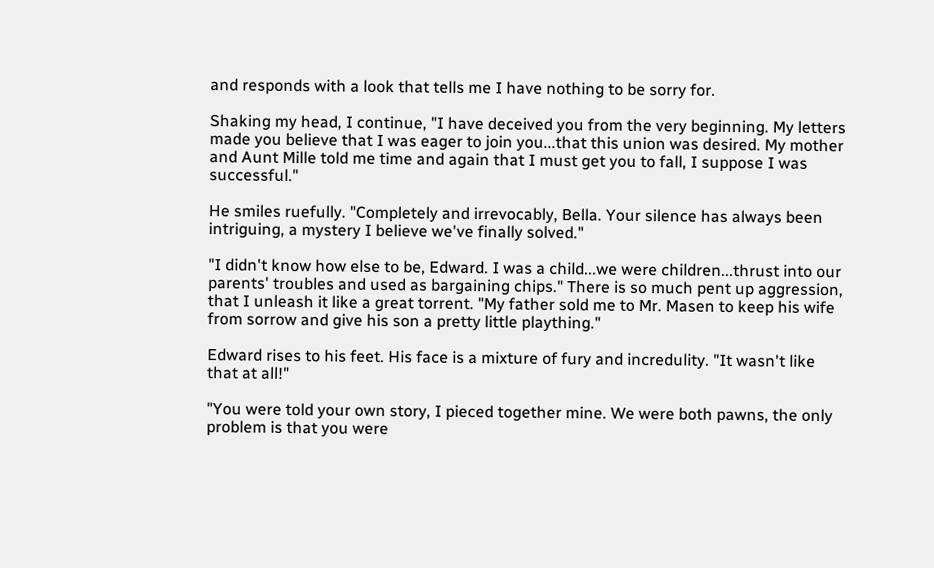and responds with a look that tells me I have nothing to be sorry for.

Shaking my head, I continue, "I have deceived you from the very beginning. My letters made you believe that I was eager to join you...that this union was desired. My mother and Aunt Mille told me time and again that I must get you to fall, I suppose I was successful."

He smiles ruefully. "Completely and irrevocably, Bella. Your silence has always been intriguing, a mystery I believe we've finally solved."

"I didn't know how else to be, Edward. I was a child...we were children...thrust into our parents' troubles and used as bargaining chips." There is so much pent up aggression, that I unleash it like a great torrent. "My father sold me to Mr. Masen to keep his wife from sorrow and give his son a pretty little plaything."

Edward rises to his feet. His face is a mixture of fury and incredulity. "It wasn't like that at all!"

"You were told your own story, I pieced together mine. We were both pawns, the only problem is that you were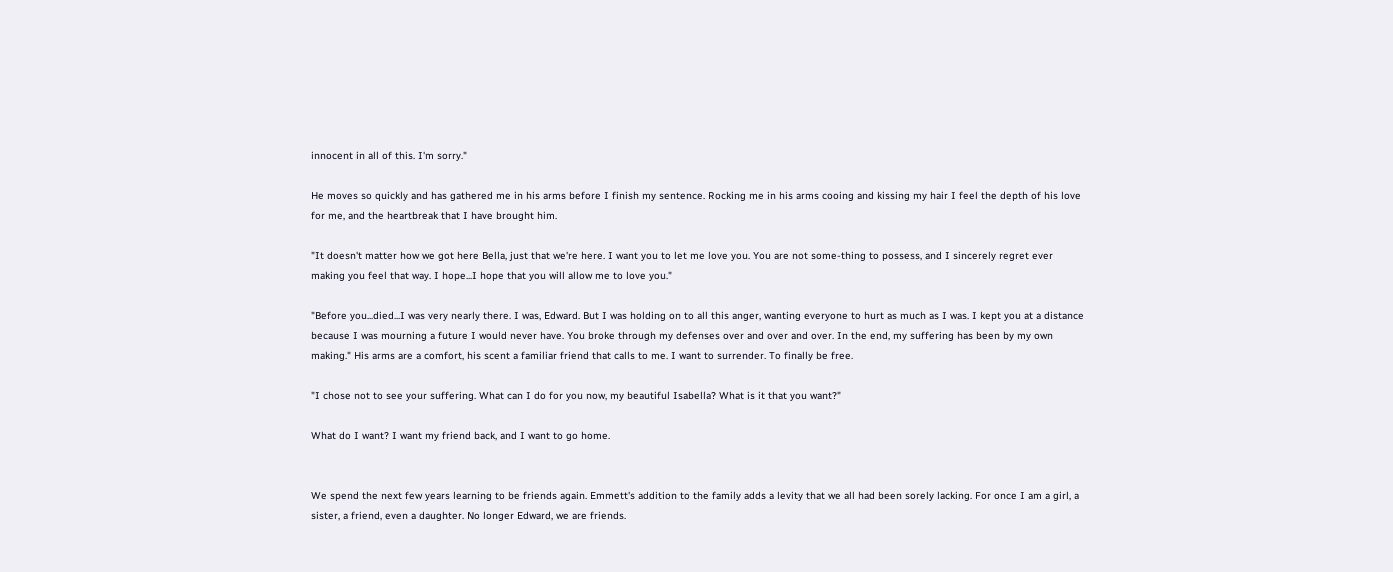innocent in all of this. I'm sorry."

He moves so quickly and has gathered me in his arms before I finish my sentence. Rocking me in his arms cooing and kissing my hair I feel the depth of his love for me, and the heartbreak that I have brought him.

"It doesn't matter how we got here Bella, just that we're here. I want you to let me love you. You are not some-thing to possess, and I sincerely regret ever making you feel that way. I hope...I hope that you will allow me to love you."

"Before you...died...I was very nearly there. I was, Edward. But I was holding on to all this anger, wanting everyone to hurt as much as I was. I kept you at a distance because I was mourning a future I would never have. You broke through my defenses over and over and over. In the end, my suffering has been by my own making." His arms are a comfort, his scent a familiar friend that calls to me. I want to surrender. To finally be free.

"I chose not to see your suffering. What can I do for you now, my beautiful Isabella? What is it that you want?"

What do I want? I want my friend back, and I want to go home.


We spend the next few years learning to be friends again. Emmett's addition to the family adds a levity that we all had been sorely lacking. For once I am a girl, a sister, a friend, even a daughter. No longer Edward, we are friends.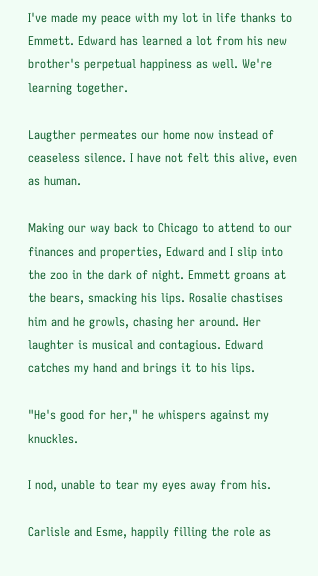I've made my peace with my lot in life thanks to Emmett. Edward has learned a lot from his new brother's perpetual happiness as well. We're learning together.

Laugther permeates our home now instead of ceaseless silence. I have not felt this alive, even as human.

Making our way back to Chicago to attend to our finances and properties, Edward and I slip into the zoo in the dark of night. Emmett groans at the bears, smacking his lips. Rosalie chastises him and he growls, chasing her around. Her laughter is musical and contagious. Edward catches my hand and brings it to his lips.

"He's good for her," he whispers against my knuckles.

I nod, unable to tear my eyes away from his.

Carlisle and Esme, happily filling the role as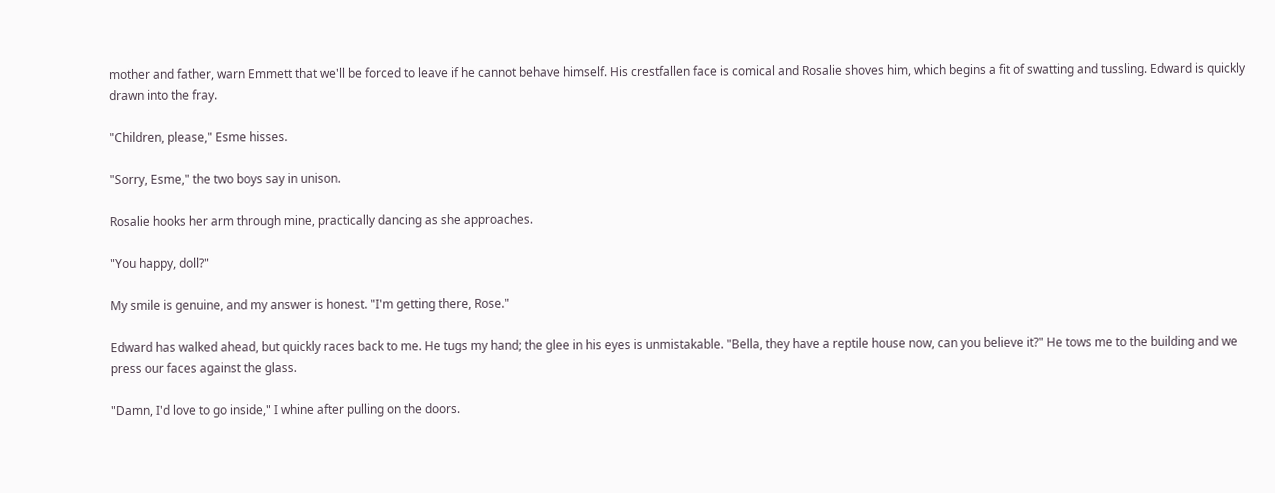mother and father, warn Emmett that we'll be forced to leave if he cannot behave himself. His crestfallen face is comical and Rosalie shoves him, which begins a fit of swatting and tussling. Edward is quickly drawn into the fray.

"Children, please," Esme hisses.

"Sorry, Esme," the two boys say in unison.

Rosalie hooks her arm through mine, practically dancing as she approaches.

"You happy, doll?"

My smile is genuine, and my answer is honest. "I'm getting there, Rose."

Edward has walked ahead, but quickly races back to me. He tugs my hand; the glee in his eyes is unmistakable. "Bella, they have a reptile house now, can you believe it?" He tows me to the building and we press our faces against the glass.

"Damn, I'd love to go inside," I whine after pulling on the doors.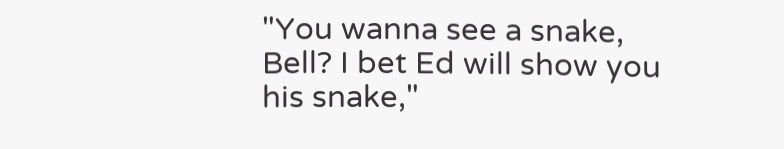"You wanna see a snake, Bell? I bet Ed will show you his snake,"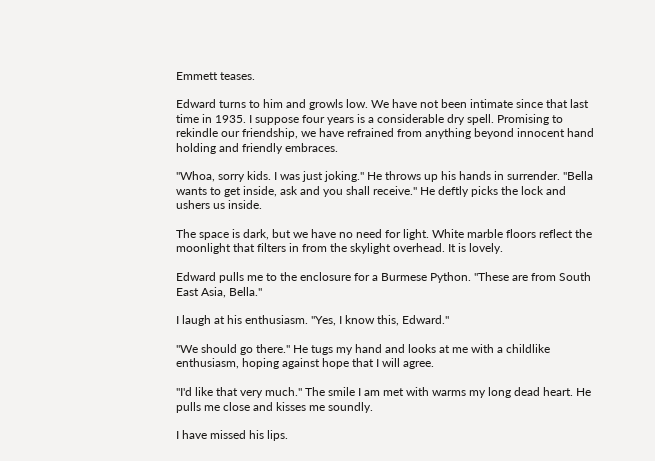Emmett teases.

Edward turns to him and growls low. We have not been intimate since that last time in 1935. I suppose four years is a considerable dry spell. Promising to rekindle our friendship, we have refrained from anything beyond innocent hand holding and friendly embraces.

"Whoa, sorry kids. I was just joking." He throws up his hands in surrender. "Bella wants to get inside, ask and you shall receive." He deftly picks the lock and ushers us inside.

The space is dark, but we have no need for light. White marble floors reflect the moonlight that filters in from the skylight overhead. It is lovely.

Edward pulls me to the enclosure for a Burmese Python. "These are from South East Asia, Bella."

I laugh at his enthusiasm. "Yes, I know this, Edward."

"We should go there." He tugs my hand and looks at me with a childlike enthusiasm, hoping against hope that I will agree.

"I'd like that very much." The smile I am met with warms my long dead heart. He pulls me close and kisses me soundly.

I have missed his lips.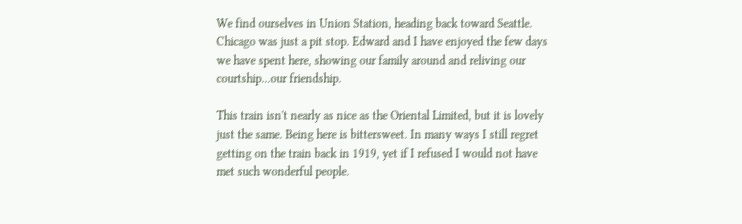We find ourselves in Union Station, heading back toward Seattle. Chicago was just a pit stop. Edward and I have enjoyed the few days we have spent here, showing our family around and reliving our courtship...our friendship.

This train isn't nearly as nice as the Oriental Limited, but it is lovely just the same. Being here is bittersweet. In many ways I still regret getting on the train back in 1919, yet if I refused I would not have met such wonderful people.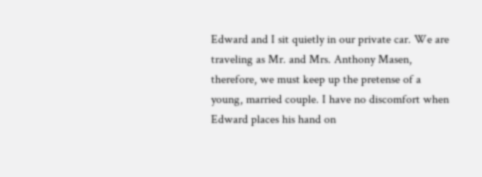Edward and I sit quietly in our private car. We are traveling as Mr. and Mrs. Anthony Masen, therefore, we must keep up the pretense of a young, married couple. I have no discomfort when Edward places his hand on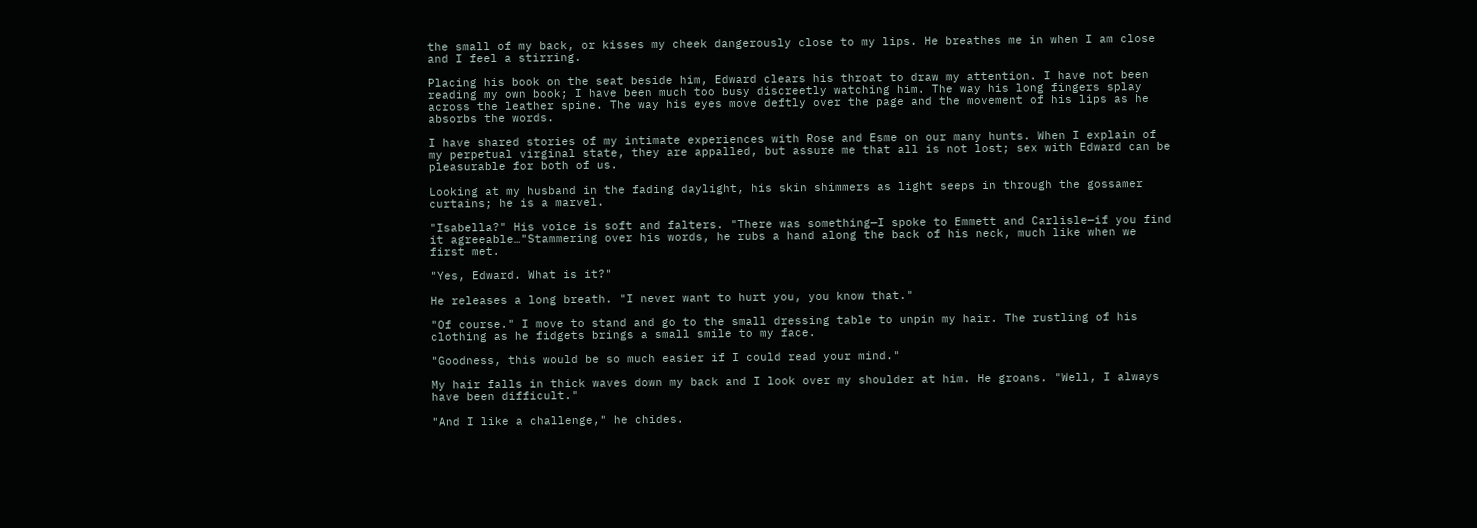the small of my back, or kisses my cheek dangerously close to my lips. He breathes me in when I am close and I feel a stirring.

Placing his book on the seat beside him, Edward clears his throat to draw my attention. I have not been reading my own book; I have been much too busy discreetly watching him. The way his long fingers splay across the leather spine. The way his eyes move deftly over the page and the movement of his lips as he absorbs the words.

I have shared stories of my intimate experiences with Rose and Esme on our many hunts. When I explain of my perpetual virginal state, they are appalled, but assure me that all is not lost; sex with Edward can be pleasurable for both of us.

Looking at my husband in the fading daylight, his skin shimmers as light seeps in through the gossamer curtains; he is a marvel.

"Isabella?" His voice is soft and falters. "There was something—I spoke to Emmett and Carlisle—if you find it agreeable…"Stammering over his words, he rubs a hand along the back of his neck, much like when we first met.

"Yes, Edward. What is it?"

He releases a long breath. "I never want to hurt you, you know that."

"Of course." I move to stand and go to the small dressing table to unpin my hair. The rustling of his clothing as he fidgets brings a small smile to my face.

"Goodness, this would be so much easier if I could read your mind."

My hair falls in thick waves down my back and I look over my shoulder at him. He groans. "Well, I always have been difficult."

"And I like a challenge," he chides.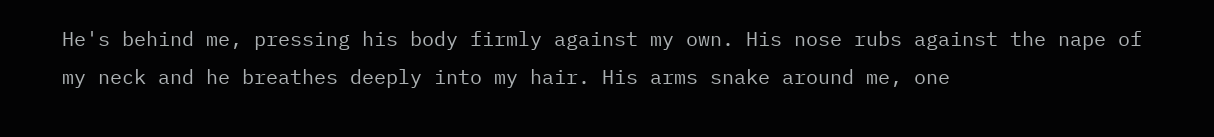He's behind me, pressing his body firmly against my own. His nose rubs against the nape of my neck and he breathes deeply into my hair. His arms snake around me, one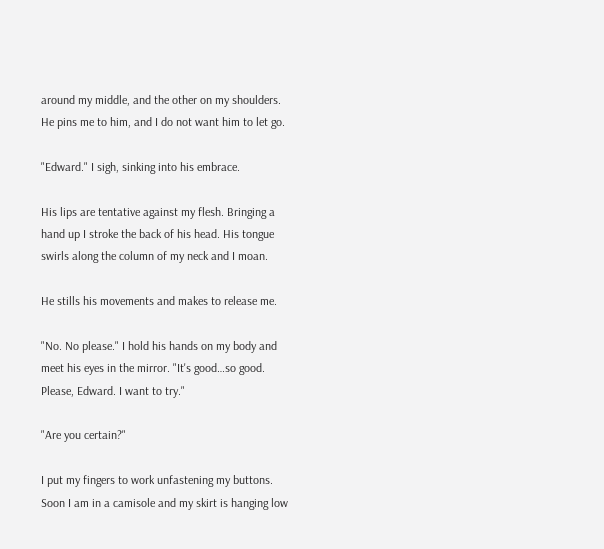around my middle, and the other on my shoulders. He pins me to him, and I do not want him to let go.

"Edward." I sigh, sinking into his embrace.

His lips are tentative against my flesh. Bringing a hand up I stroke the back of his head. His tongue swirls along the column of my neck and I moan.

He stills his movements and makes to release me.

"No. No please." I hold his hands on my body and meet his eyes in the mirror. "It's good…so good. Please, Edward. I want to try."

"Are you certain?"

I put my fingers to work unfastening my buttons. Soon I am in a camisole and my skirt is hanging low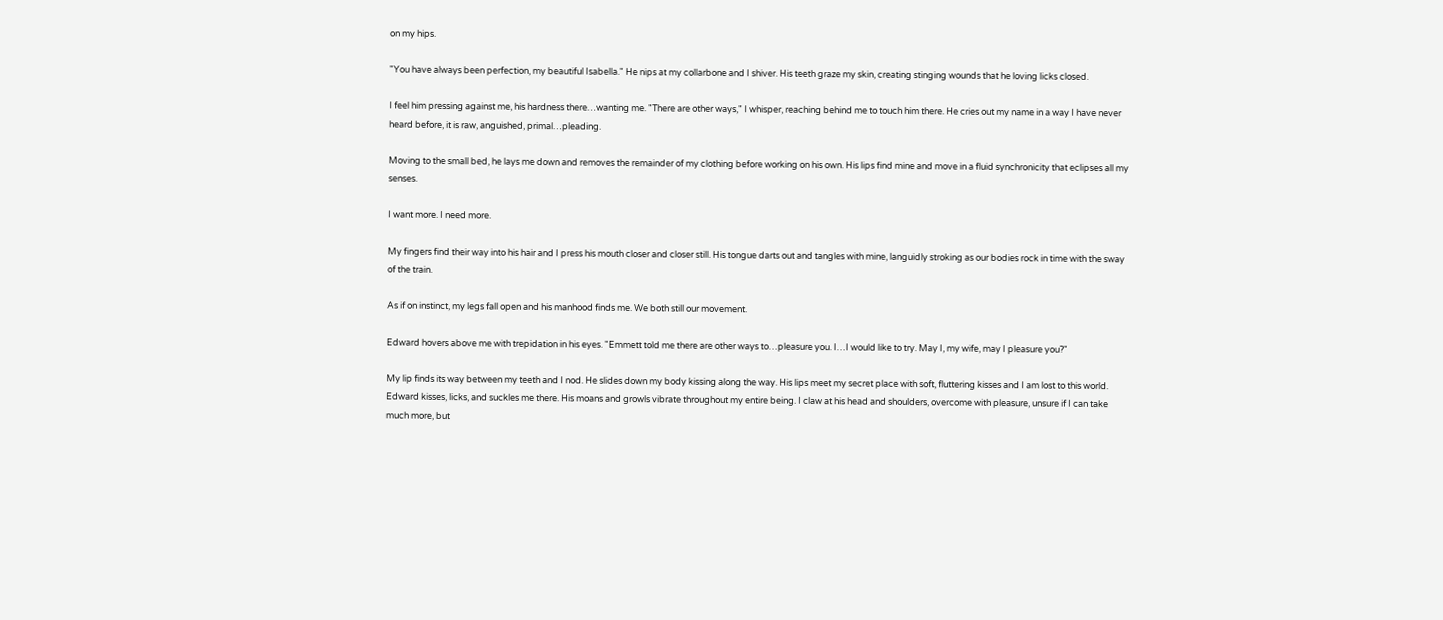on my hips.

"You have always been perfection, my beautiful Isabella." He nips at my collarbone and I shiver. His teeth graze my skin, creating stinging wounds that he loving licks closed.

I feel him pressing against me, his hardness there…wanting me. "There are other ways," I whisper, reaching behind me to touch him there. He cries out my name in a way I have never heard before, it is raw, anguished, primal…pleading.

Moving to the small bed, he lays me down and removes the remainder of my clothing before working on his own. His lips find mine and move in a fluid synchronicity that eclipses all my senses.

I want more. I need more.

My fingers find their way into his hair and I press his mouth closer and closer still. His tongue darts out and tangles with mine, languidly stroking as our bodies rock in time with the sway of the train.

As if on instinct, my legs fall open and his manhood finds me. We both still our movement.

Edward hovers above me with trepidation in his eyes. "Emmett told me there are other ways to…pleasure you. I…I would like to try. May I, my wife, may I pleasure you?"

My lip finds its way between my teeth and I nod. He slides down my body kissing along the way. His lips meet my secret place with soft, fluttering kisses and I am lost to this world. Edward kisses, licks, and suckles me there. His moans and growls vibrate throughout my entire being. I claw at his head and shoulders, overcome with pleasure, unsure if I can take much more, but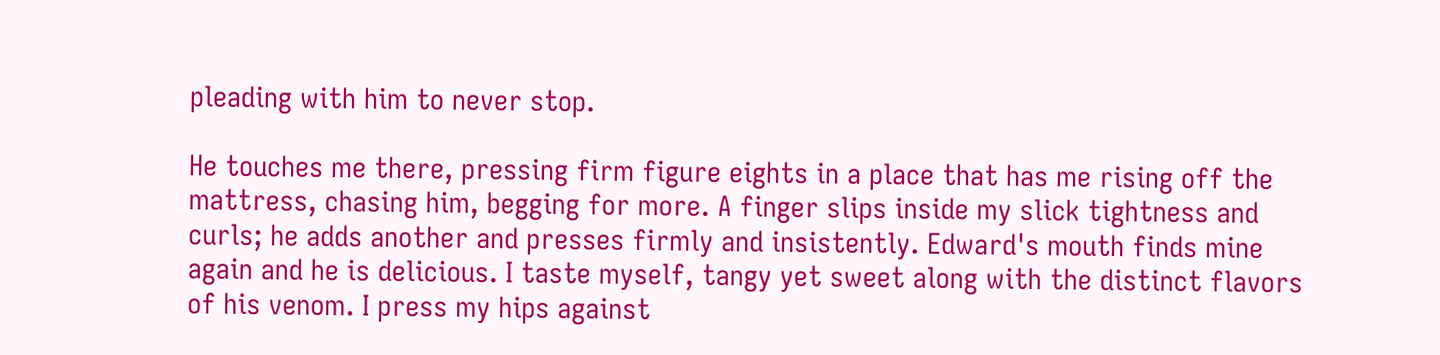pleading with him to never stop.

He touches me there, pressing firm figure eights in a place that has me rising off the mattress, chasing him, begging for more. A finger slips inside my slick tightness and curls; he adds another and presses firmly and insistently. Edward's mouth finds mine again and he is delicious. I taste myself, tangy yet sweet along with the distinct flavors of his venom. I press my hips against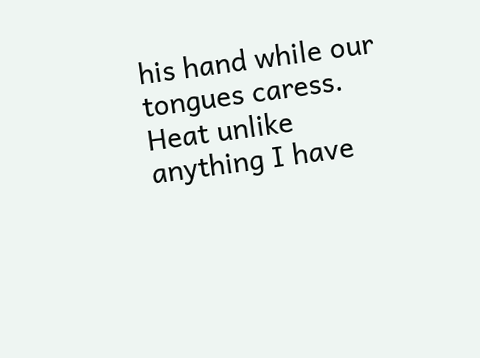his hand while our tongues caress. Heat unlike anything I have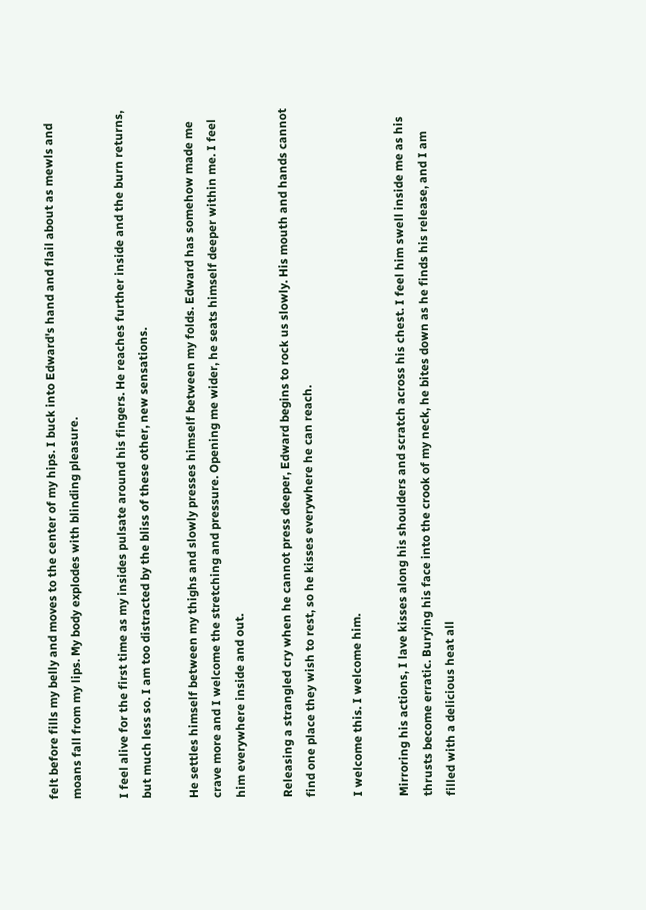felt before fills my belly and moves to the center of my hips. I buck into Edward's hand and flail about as mewls and moans fall from my lips. My body explodes with blinding pleasure.

I feel alive for the first time as my insides pulsate around his fingers. He reaches further inside and the burn returns, but much less so. I am too distracted by the bliss of these other, new sensations.

He settles himself between my thighs and slowly presses himself between my folds. Edward has somehow made me crave more and I welcome the stretching and pressure. Opening me wider, he seats himself deeper within me. I feel him everywhere inside and out.

Releasing a strangled cry when he cannot press deeper, Edward begins to rock us slowly. His mouth and hands cannot find one place they wish to rest, so he kisses everywhere he can reach.

I welcome this. I welcome him.

Mirroring his actions, I lave kisses along his shoulders and scratch across his chest. I feel him swell inside me as his thrusts become erratic. Burying his face into the crook of my neck, he bites down as he finds his release, and I am filled with a delicious heat all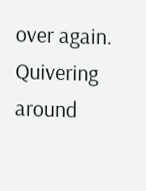over again. Quivering around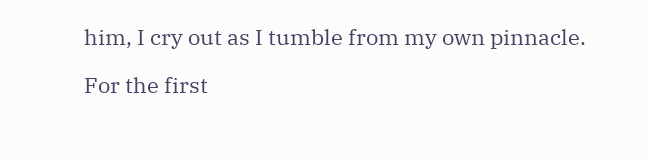him, I cry out as I tumble from my own pinnacle.

For the first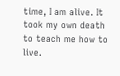time, I am alive. It took my own death to teach me how to live.